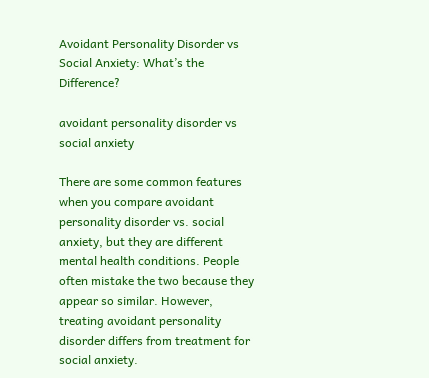Avoidant Personality Disorder vs Social Anxiety: What’s the Difference?

avoidant personality disorder vs social anxiety

There are some common features when you compare avoidant personality disorder vs. social anxiety, but they are different mental health conditions. People often mistake the two because they appear so similar. However, treating avoidant personality disorder differs from treatment for social anxiety.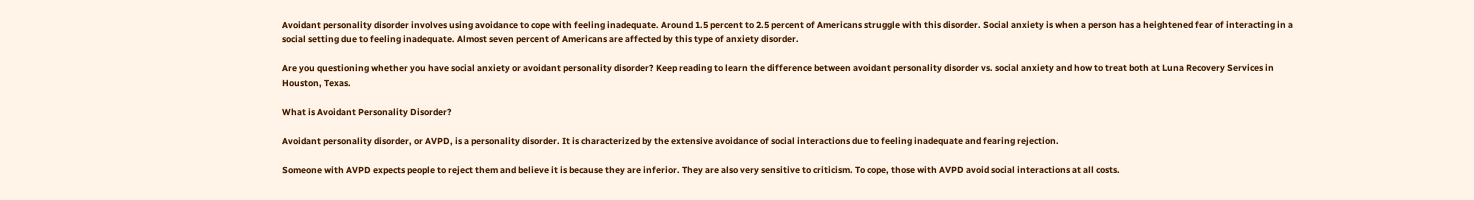Avoidant personality disorder involves using avoidance to cope with feeling inadequate. Around 1.5 percent to 2.5 percent of Americans struggle with this disorder. Social anxiety is when a person has a heightened fear of interacting in a social setting due to feeling inadequate. Almost seven percent of Americans are affected by this type of anxiety disorder.

Are you questioning whether you have social anxiety or avoidant personality disorder? Keep reading to learn the difference between avoidant personality disorder vs. social anxiety and how to treat both at Luna Recovery Services in Houston, Texas.

What is Avoidant Personality Disorder?

Avoidant personality disorder, or AVPD, is a personality disorder. It is characterized by the extensive avoidance of social interactions due to feeling inadequate and fearing rejection.

Someone with AVPD expects people to reject them and believe it is because they are inferior. They are also very sensitive to criticism. To cope, those with AVPD avoid social interactions at all costs.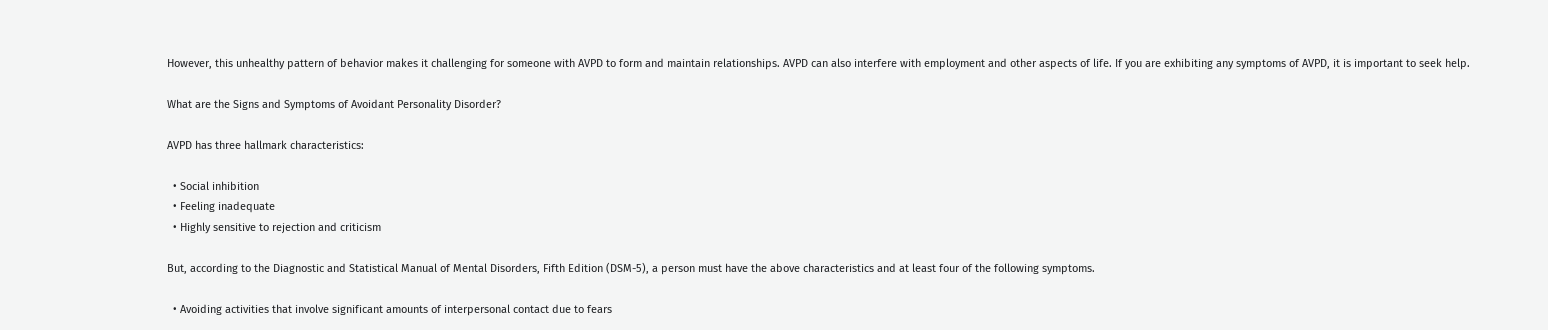However, this unhealthy pattern of behavior makes it challenging for someone with AVPD to form and maintain relationships. AVPD can also interfere with employment and other aspects of life. If you are exhibiting any symptoms of AVPD, it is important to seek help.

What are the Signs and Symptoms of Avoidant Personality Disorder?

AVPD has three hallmark characteristics:

  • Social inhibition
  • Feeling inadequate
  • Highly sensitive to rejection and criticism

But, according to the Diagnostic and Statistical Manual of Mental Disorders, Fifth Edition (DSM-5), a person must have the above characteristics and at least four of the following symptoms.

  • Avoiding activities that involve significant amounts of interpersonal contact due to fears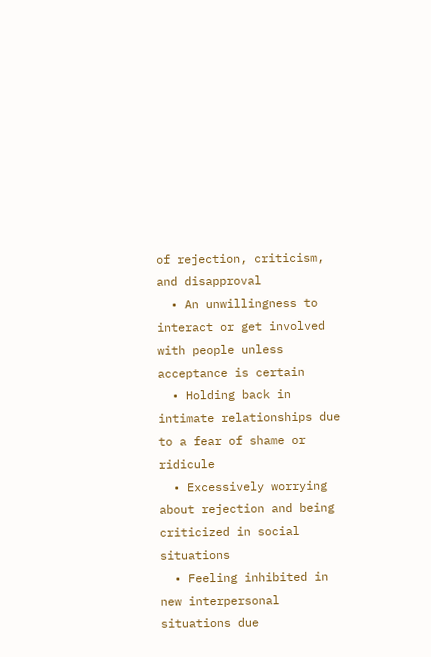of rejection, criticism, and disapproval
  • An unwillingness to interact or get involved with people unless acceptance is certain
  • Holding back in intimate relationships due to a fear of shame or ridicule
  • Excessively worrying about rejection and being criticized in social situations
  • Feeling inhibited in new interpersonal situations due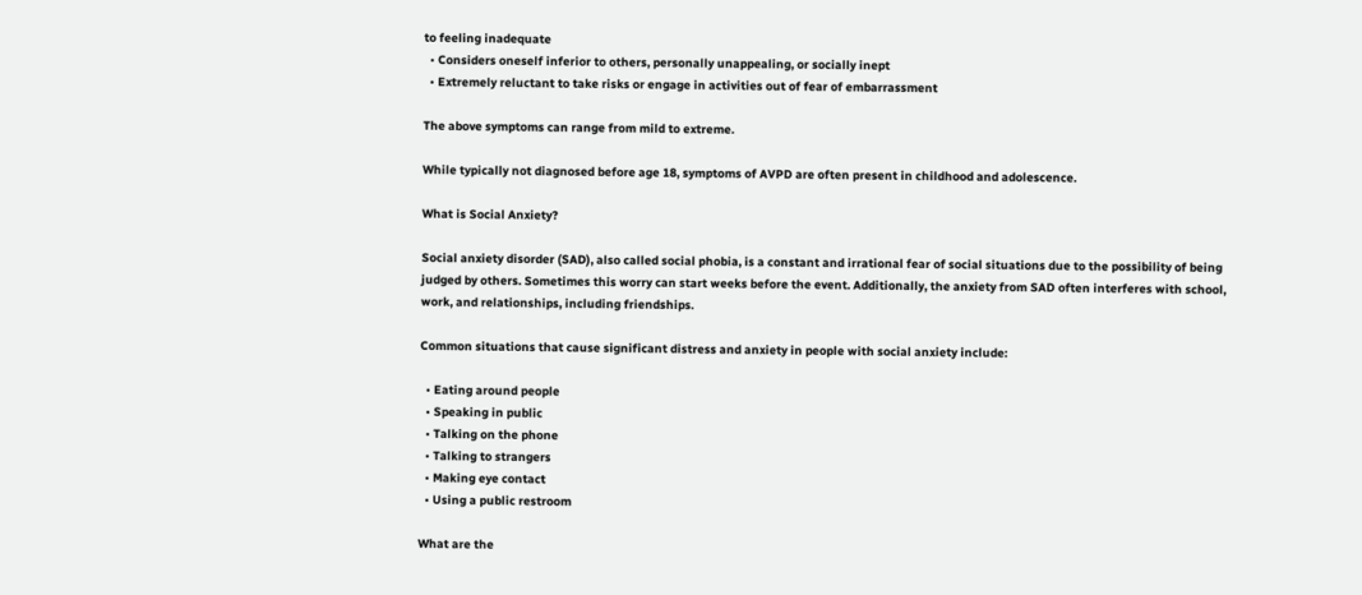to feeling inadequate
  • Considers oneself inferior to others, personally unappealing, or socially inept
  • Extremely reluctant to take risks or engage in activities out of fear of embarrassment

The above symptoms can range from mild to extreme.

While typically not diagnosed before age 18, symptoms of AVPD are often present in childhood and adolescence.

What is Social Anxiety?

Social anxiety disorder (SAD), also called social phobia, is a constant and irrational fear of social situations due to the possibility of being judged by others. Sometimes this worry can start weeks before the event. Additionally, the anxiety from SAD often interferes with school, work, and relationships, including friendships.

Common situations that cause significant distress and anxiety in people with social anxiety include:

  • Eating around people
  • Speaking in public
  • Talking on the phone
  • Talking to strangers
  • Making eye contact
  • Using a public restroom

What are the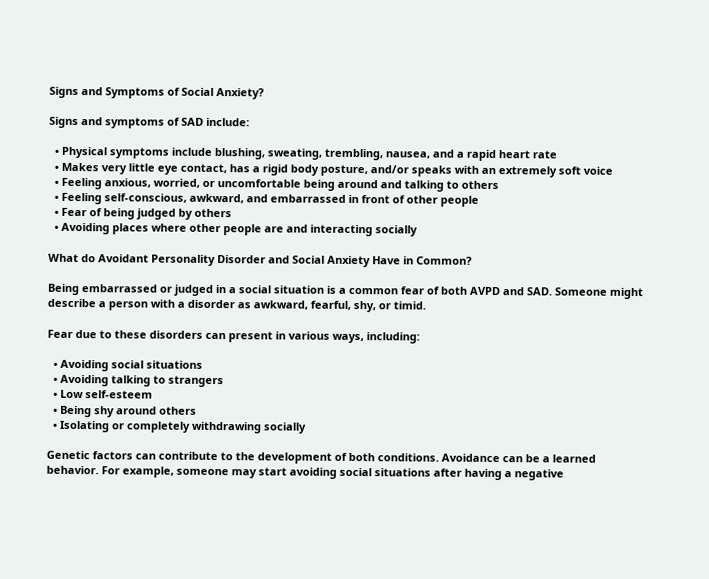Signs and Symptoms of Social Anxiety?

Signs and symptoms of SAD include:

  • Physical symptoms include blushing, sweating, trembling, nausea, and a rapid heart rate
  • Makes very little eye contact, has a rigid body posture, and/or speaks with an extremely soft voice
  • Feeling anxious, worried, or uncomfortable being around and talking to others
  • Feeling self-conscious, awkward, and embarrassed in front of other people
  • Fear of being judged by others
  • Avoiding places where other people are and interacting socially

What do Avoidant Personality Disorder and Social Anxiety Have in Common?

Being embarrassed or judged in a social situation is a common fear of both AVPD and SAD. Someone might describe a person with a disorder as awkward, fearful, shy, or timid.

Fear due to these disorders can present in various ways, including:

  • Avoiding social situations
  • Avoiding talking to strangers
  • Low self-esteem
  • Being shy around others
  • Isolating or completely withdrawing socially

Genetic factors can contribute to the development of both conditions. Avoidance can be a learned behavior. For example, someone may start avoiding social situations after having a negative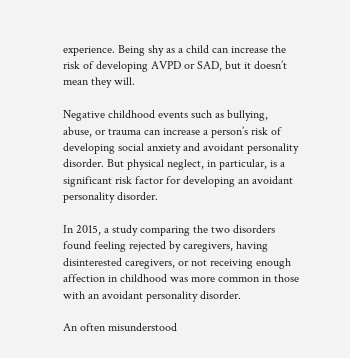experience. Being shy as a child can increase the risk of developing AVPD or SAD, but it doesn’t mean they will.

Negative childhood events such as bullying, abuse, or trauma can increase a person’s risk of developing social anxiety and avoidant personality disorder. But physical neglect, in particular, is a significant risk factor for developing an avoidant personality disorder.

In 2015, a study comparing the two disorders found feeling rejected by caregivers, having disinterested caregivers, or not receiving enough affection in childhood was more common in those with an avoidant personality disorder.

An often misunderstood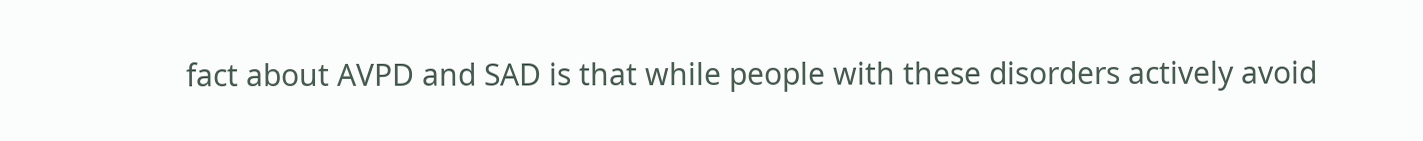fact about AVPD and SAD is that while people with these disorders actively avoid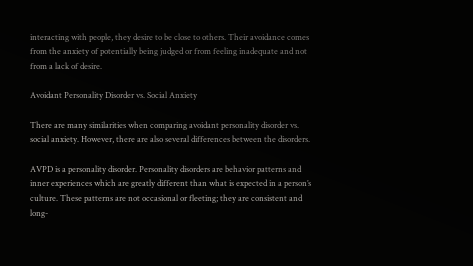interacting with people, they desire to be close to others. Their avoidance comes from the anxiety of potentially being judged or from feeling inadequate and not from a lack of desire.

Avoidant Personality Disorder vs. Social Anxiety

There are many similarities when comparing avoidant personality disorder vs. social anxiety. However, there are also several differences between the disorders.

AVPD is a personality disorder. Personality disorders are behavior patterns and inner experiences which are greatly different than what is expected in a person’s culture. These patterns are not occasional or fleeting; they are consistent and long-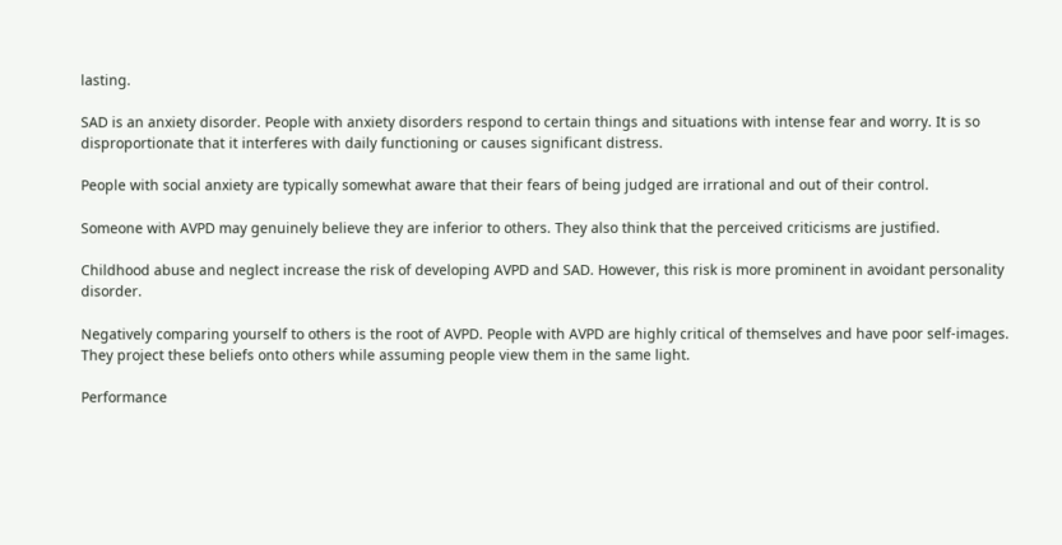lasting.

SAD is an anxiety disorder. People with anxiety disorders respond to certain things and situations with intense fear and worry. It is so disproportionate that it interferes with daily functioning or causes significant distress.

People with social anxiety are typically somewhat aware that their fears of being judged are irrational and out of their control.

Someone with AVPD may genuinely believe they are inferior to others. They also think that the perceived criticisms are justified.

Childhood abuse and neglect increase the risk of developing AVPD and SAD. However, this risk is more prominent in avoidant personality disorder.

Negatively comparing yourself to others is the root of AVPD. People with AVPD are highly critical of themselves and have poor self-images. They project these beliefs onto others while assuming people view them in the same light.

Performance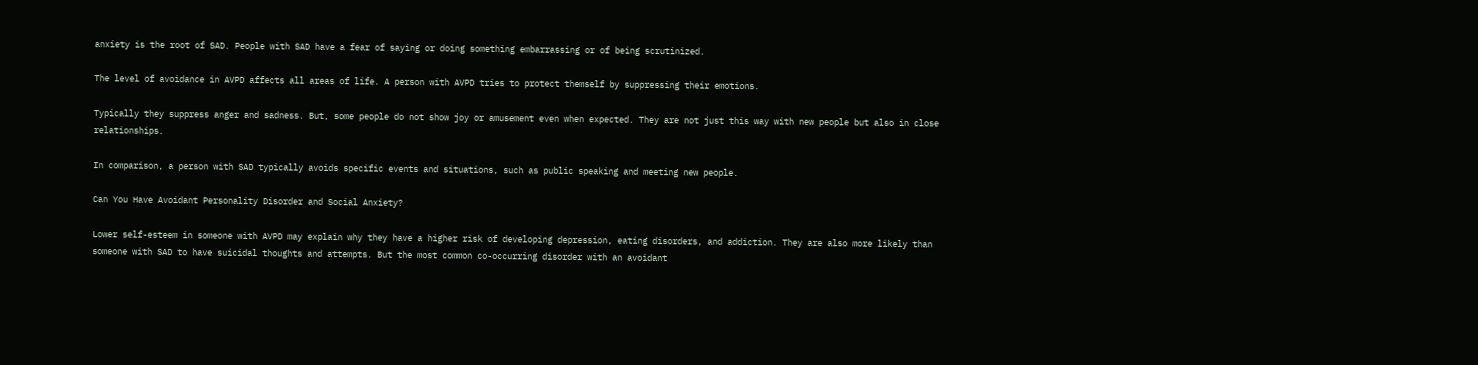anxiety is the root of SAD. People with SAD have a fear of saying or doing something embarrassing or of being scrutinized.

The level of avoidance in AVPD affects all areas of life. A person with AVPD tries to protect themself by suppressing their emotions.

Typically they suppress anger and sadness. But, some people do not show joy or amusement even when expected. They are not just this way with new people but also in close relationships.

In comparison, a person with SAD typically avoids specific events and situations, such as public speaking and meeting new people.

Can You Have Avoidant Personality Disorder and Social Anxiety?

Lower self-esteem in someone with AVPD may explain why they have a higher risk of developing depression, eating disorders, and addiction. They are also more likely than someone with SAD to have suicidal thoughts and attempts. But the most common co-occurring disorder with an avoidant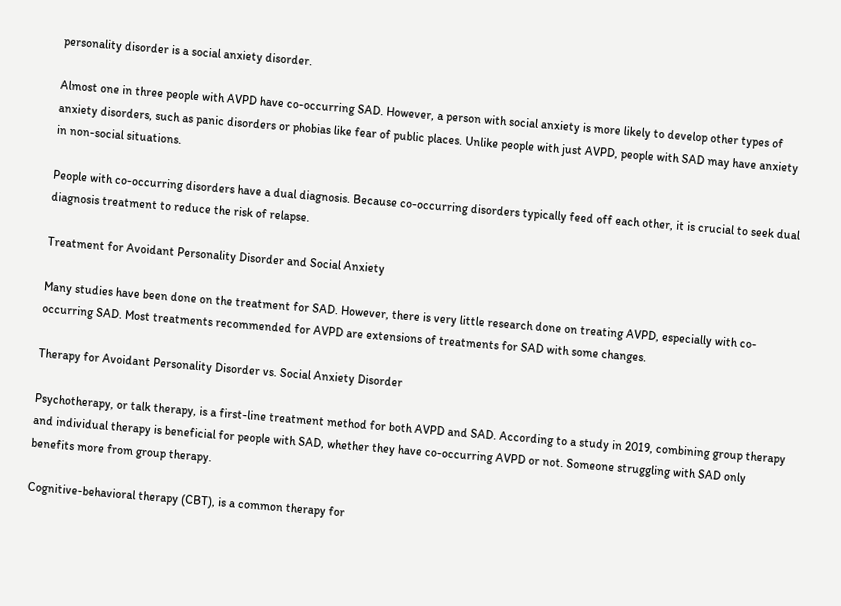personality disorder is a social anxiety disorder.

Almost one in three people with AVPD have co-occurring SAD. However, a person with social anxiety is more likely to develop other types of anxiety disorders, such as panic disorders or phobias like fear of public places. Unlike people with just AVPD, people with SAD may have anxiety in non-social situations.

People with co-occurring disorders have a dual diagnosis. Because co-occurring disorders typically feed off each other, it is crucial to seek dual diagnosis treatment to reduce the risk of relapse.

Treatment for Avoidant Personality Disorder and Social Anxiety

Many studies have been done on the treatment for SAD. However, there is very little research done on treating AVPD, especially with co-occurring SAD. Most treatments recommended for AVPD are extensions of treatments for SAD with some changes.

Therapy for Avoidant Personality Disorder vs. Social Anxiety Disorder

Psychotherapy, or talk therapy, is a first-line treatment method for both AVPD and SAD. According to a study in 2019, combining group therapy and individual therapy is beneficial for people with SAD, whether they have co-occurring AVPD or not. Someone struggling with SAD only benefits more from group therapy.

Cognitive-behavioral therapy (CBT), is a common therapy for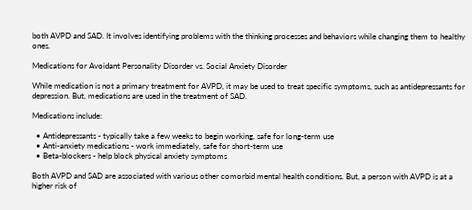both AVPD and SAD. It involves identifying problems with the thinking processes and behaviors while changing them to healthy ones.

Medications for Avoidant Personality Disorder vs. Social Anxiety Disorder

While medication is not a primary treatment for AVPD, it may be used to treat specific symptoms, such as antidepressants for depression. But, medications are used in the treatment of SAD.

Medications include:

  • Antidepressants - typically take a few weeks to begin working, safe for long-term use
  • Anti-anxiety medications - work immediately, safe for short-term use
  • Beta-blockers - help block physical anxiety symptoms

Both AVPD and SAD are associated with various other comorbid mental health conditions. But, a person with AVPD is at a higher risk of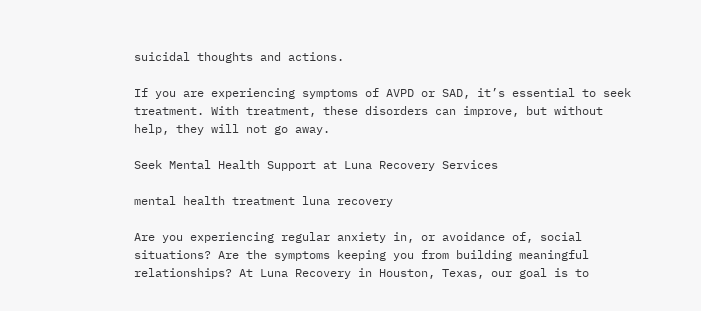suicidal thoughts and actions.

If you are experiencing symptoms of AVPD or SAD, it’s essential to seek treatment. With treatment, these disorders can improve, but without help, they will not go away.

Seek Mental Health Support at Luna Recovery Services

mental health treatment luna recovery

Are you experiencing regular anxiety in, or avoidance of, social situations? Are the symptoms keeping you from building meaningful relationships? At Luna Recovery in Houston, Texas, our goal is to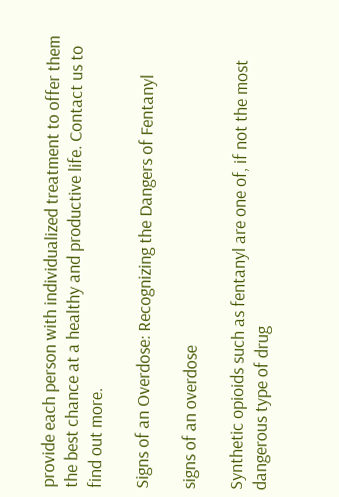provide each person with individualized treatment to offer them the best chance at a healthy and productive life. Contact us to find out more.

Signs of an Overdose: Recognizing the Dangers of Fentanyl

signs of an overdose

Synthetic opioids such as fentanyl are one of, if not the most dangerous type of drug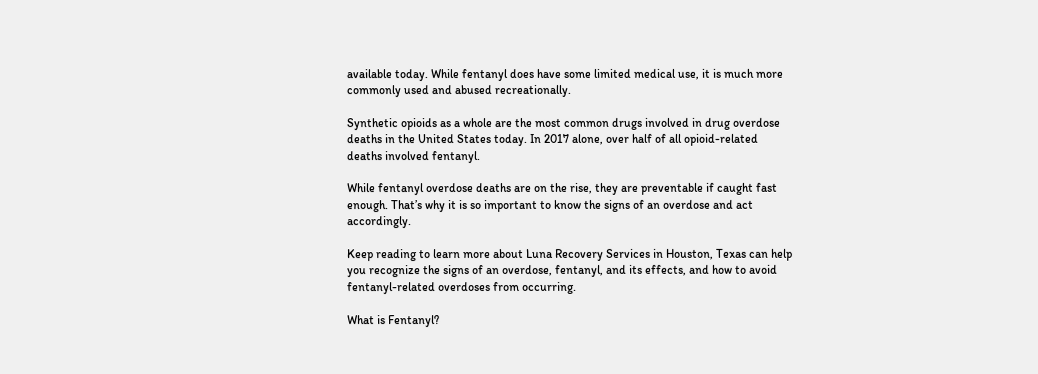available today. While fentanyl does have some limited medical use, it is much more commonly used and abused recreationally.

Synthetic opioids as a whole are the most common drugs involved in drug overdose deaths in the United States today. In 2017 alone, over half of all opioid-related deaths involved fentanyl.

While fentanyl overdose deaths are on the rise, they are preventable if caught fast enough. That’s why it is so important to know the signs of an overdose and act accordingly.

Keep reading to learn more about Luna Recovery Services in Houston, Texas can help you recognize the signs of an overdose, fentanyl, and its effects, and how to avoid fentanyl-related overdoses from occurring.

What is Fentanyl?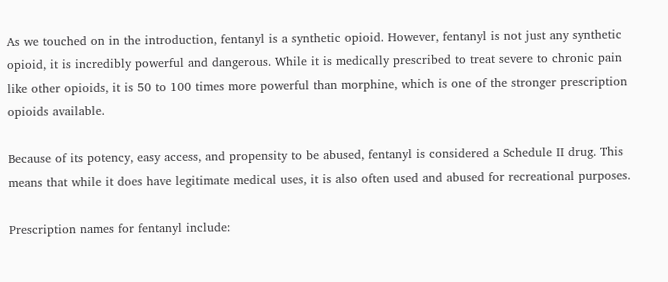As we touched on in the introduction, fentanyl is a synthetic opioid. However, fentanyl is not just any synthetic opioid, it is incredibly powerful and dangerous. While it is medically prescribed to treat severe to chronic pain like other opioids, it is 50 to 100 times more powerful than morphine, which is one of the stronger prescription opioids available.

Because of its potency, easy access, and propensity to be abused, fentanyl is considered a Schedule II drug. This means that while it does have legitimate medical uses, it is also often used and abused for recreational purposes.

Prescription names for fentanyl include: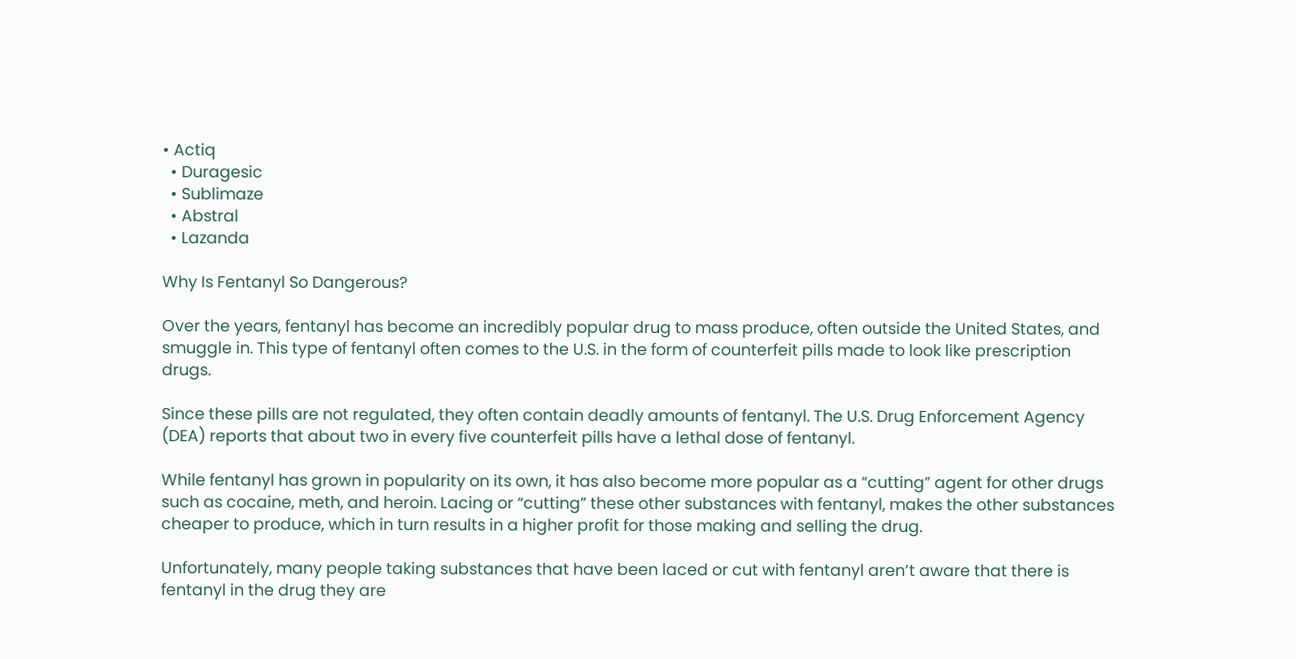• Actiq
  • Duragesic
  • Sublimaze
  • Abstral
  • Lazanda

Why Is Fentanyl So Dangerous?

Over the years, fentanyl has become an incredibly popular drug to mass produce, often outside the United States, and smuggle in. This type of fentanyl often comes to the U.S. in the form of counterfeit pills made to look like prescription drugs.

Since these pills are not regulated, they often contain deadly amounts of fentanyl. The U.S. Drug Enforcement Agency (DEA) reports that about two in every five counterfeit pills have a lethal dose of fentanyl.

While fentanyl has grown in popularity on its own, it has also become more popular as a “cutting” agent for other drugs such as cocaine, meth, and heroin. Lacing or “cutting” these other substances with fentanyl, makes the other substances cheaper to produce, which in turn results in a higher profit for those making and selling the drug.

Unfortunately, many people taking substances that have been laced or cut with fentanyl aren’t aware that there is fentanyl in the drug they are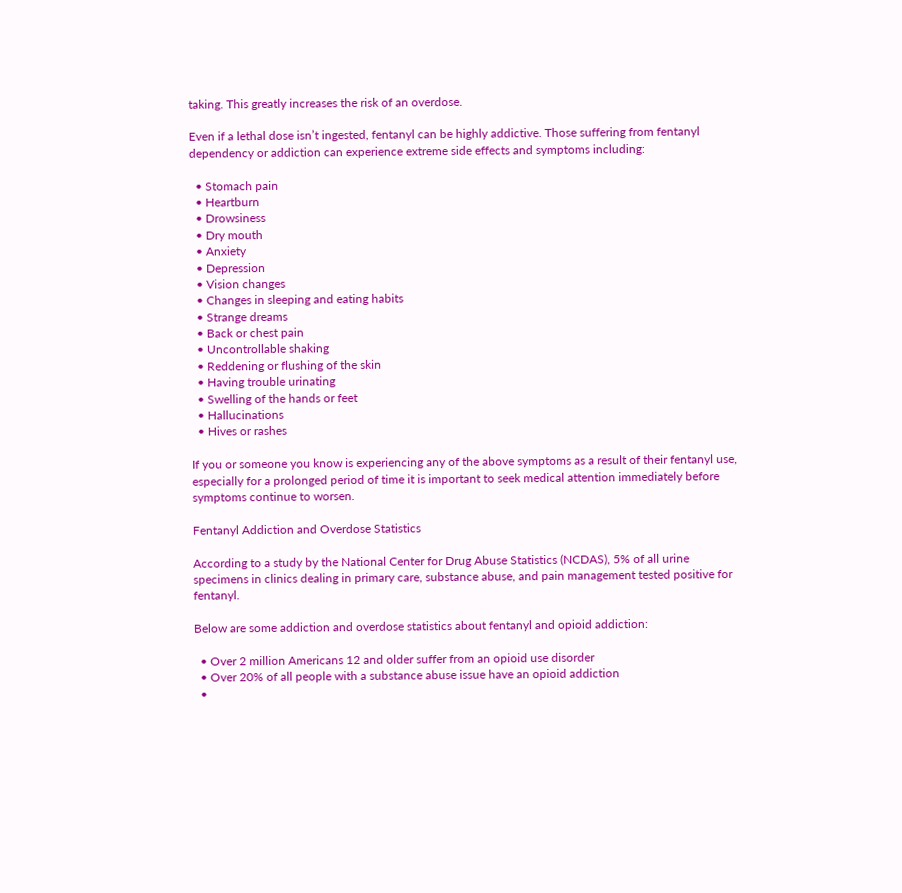taking. This greatly increases the risk of an overdose.

Even if a lethal dose isn’t ingested, fentanyl can be highly addictive. Those suffering from fentanyl dependency or addiction can experience extreme side effects and symptoms including:

  • Stomach pain
  • Heartburn
  • Drowsiness
  • Dry mouth
  • Anxiety
  • Depression
  • Vision changes
  • Changes in sleeping and eating habits
  • Strange dreams
  • Back or chest pain
  • Uncontrollable shaking
  • Reddening or flushing of the skin
  • Having trouble urinating
  • Swelling of the hands or feet
  • Hallucinations
  • Hives or rashes

If you or someone you know is experiencing any of the above symptoms as a result of their fentanyl use, especially for a prolonged period of time it is important to seek medical attention immediately before symptoms continue to worsen.

Fentanyl Addiction and Overdose Statistics

According to a study by the National Center for Drug Abuse Statistics (NCDAS), 5% of all urine specimens in clinics dealing in primary care, substance abuse, and pain management tested positive for fentanyl.

Below are some addiction and overdose statistics about fentanyl and opioid addiction:

  • Over 2 million Americans 12 and older suffer from an opioid use disorder
  • Over 20% of all people with a substance abuse issue have an opioid addiction
  •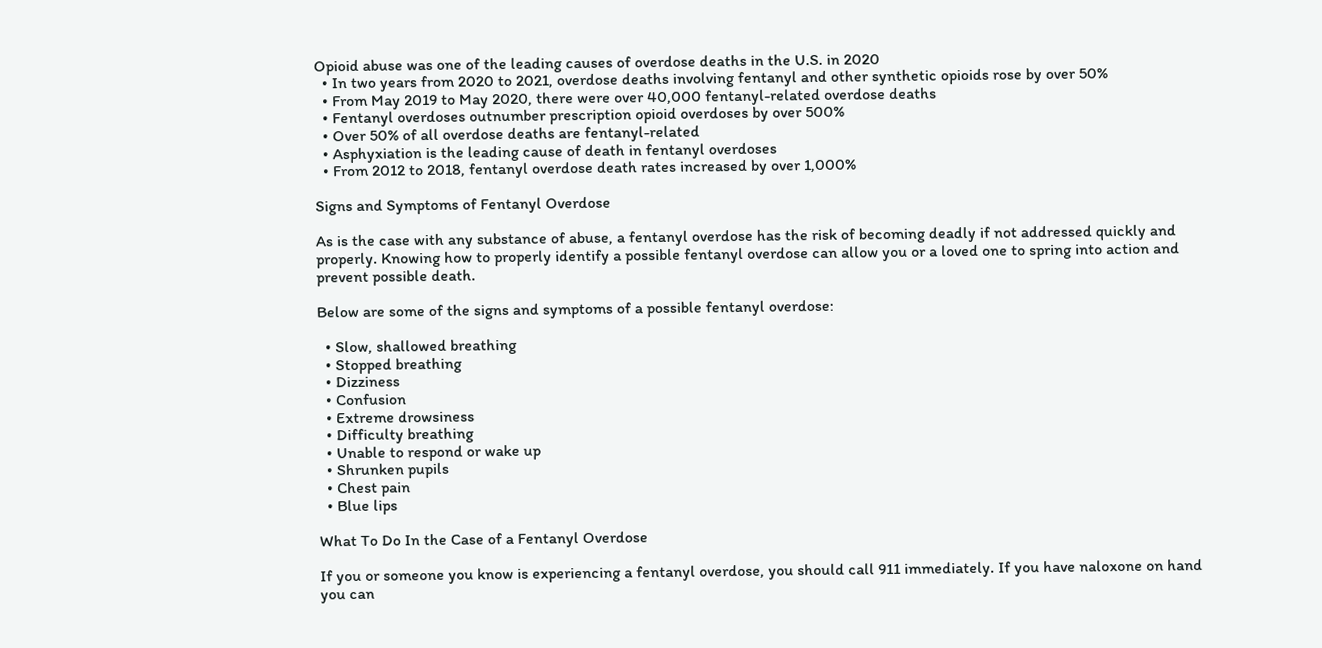Opioid abuse was one of the leading causes of overdose deaths in the U.S. in 2020
  • In two years from 2020 to 2021, overdose deaths involving fentanyl and other synthetic opioids rose by over 50%
  • From May 2019 to May 2020, there were over 40,000 fentanyl-related overdose deaths
  • Fentanyl overdoses outnumber prescription opioid overdoses by over 500%
  • Over 50% of all overdose deaths are fentanyl-related
  • Asphyxiation is the leading cause of death in fentanyl overdoses
  • From 2012 to 2018, fentanyl overdose death rates increased by over 1,000%

Signs and Symptoms of Fentanyl Overdose

As is the case with any substance of abuse, a fentanyl overdose has the risk of becoming deadly if not addressed quickly and properly. Knowing how to properly identify a possible fentanyl overdose can allow you or a loved one to spring into action and prevent possible death.

Below are some of the signs and symptoms of a possible fentanyl overdose:

  • Slow, shallowed breathing
  • Stopped breathing
  • Dizziness
  • Confusion
  • Extreme drowsiness
  • Difficulty breathing
  • Unable to respond or wake up
  • Shrunken pupils
  • Chest pain
  • Blue lips

What To Do In the Case of a Fentanyl Overdose

If you or someone you know is experiencing a fentanyl overdose, you should call 911 immediately. If you have naloxone on hand you can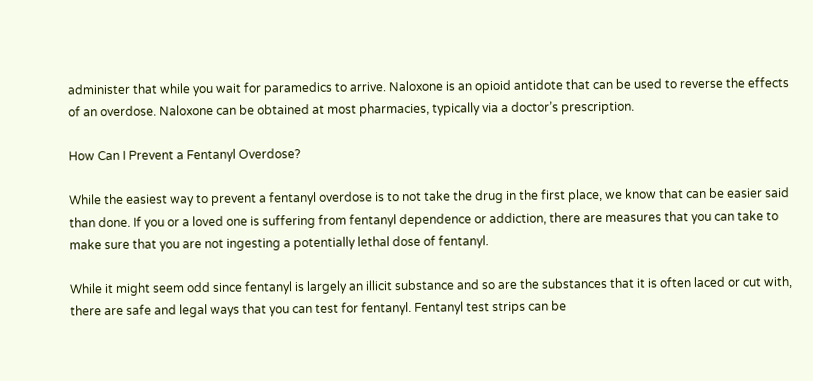administer that while you wait for paramedics to arrive. Naloxone is an opioid antidote that can be used to reverse the effects of an overdose. Naloxone can be obtained at most pharmacies, typically via a doctor’s prescription.

How Can I Prevent a Fentanyl Overdose?

While the easiest way to prevent a fentanyl overdose is to not take the drug in the first place, we know that can be easier said than done. If you or a loved one is suffering from fentanyl dependence or addiction, there are measures that you can take to make sure that you are not ingesting a potentially lethal dose of fentanyl.

While it might seem odd since fentanyl is largely an illicit substance and so are the substances that it is often laced or cut with, there are safe and legal ways that you can test for fentanyl. Fentanyl test strips can be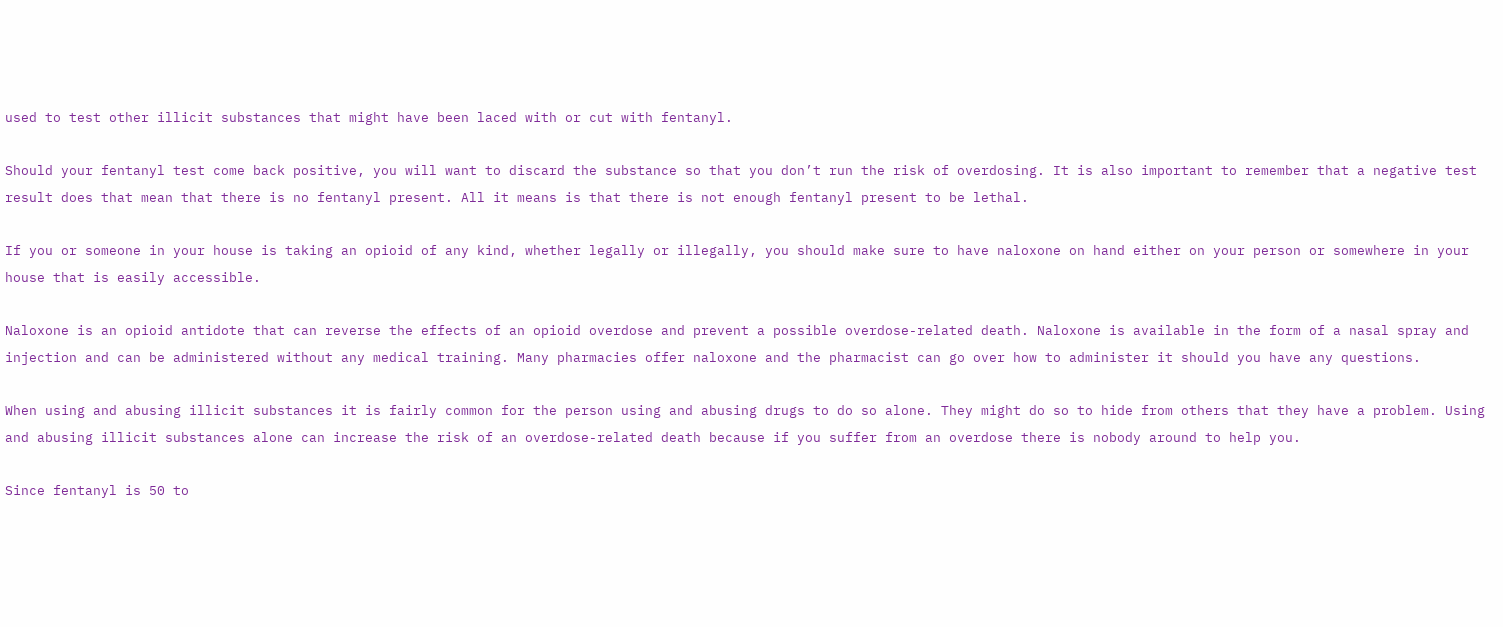used to test other illicit substances that might have been laced with or cut with fentanyl.

Should your fentanyl test come back positive, you will want to discard the substance so that you don’t run the risk of overdosing. It is also important to remember that a negative test result does that mean that there is no fentanyl present. All it means is that there is not enough fentanyl present to be lethal.

If you or someone in your house is taking an opioid of any kind, whether legally or illegally, you should make sure to have naloxone on hand either on your person or somewhere in your house that is easily accessible.

Naloxone is an opioid antidote that can reverse the effects of an opioid overdose and prevent a possible overdose-related death. Naloxone is available in the form of a nasal spray and injection and can be administered without any medical training. Many pharmacies offer naloxone and the pharmacist can go over how to administer it should you have any questions.

When using and abusing illicit substances it is fairly common for the person using and abusing drugs to do so alone. They might do so to hide from others that they have a problem. Using and abusing illicit substances alone can increase the risk of an overdose-related death because if you suffer from an overdose there is nobody around to help you.

Since fentanyl is 50 to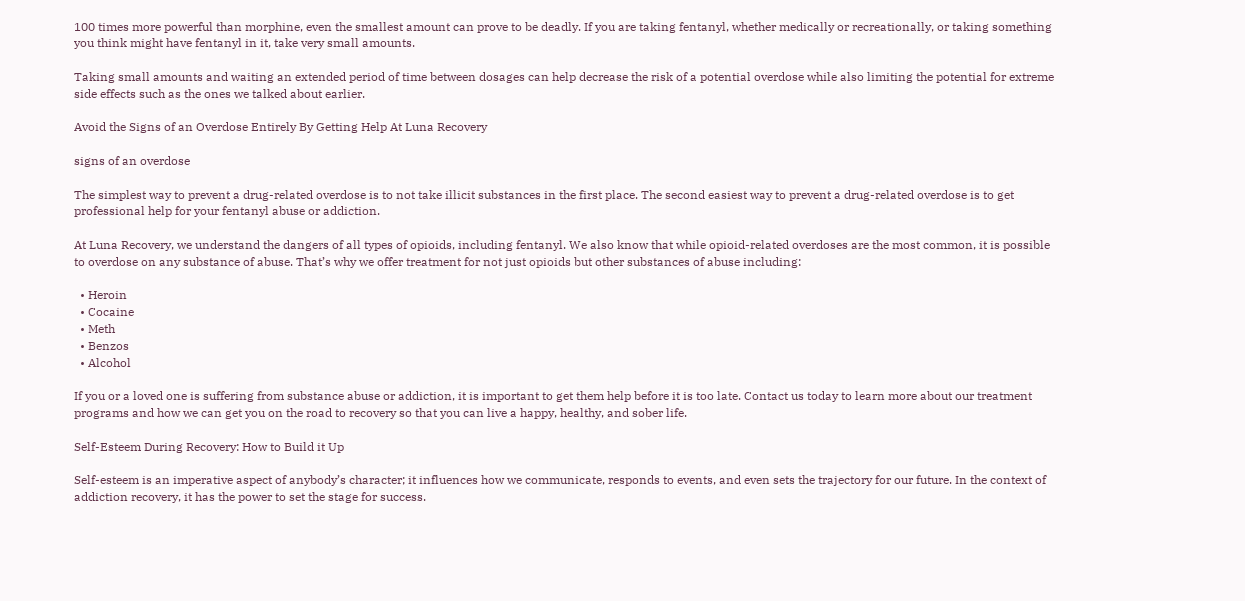100 times more powerful than morphine, even the smallest amount can prove to be deadly. If you are taking fentanyl, whether medically or recreationally, or taking something you think might have fentanyl in it, take very small amounts.

Taking small amounts and waiting an extended period of time between dosages can help decrease the risk of a potential overdose while also limiting the potential for extreme side effects such as the ones we talked about earlier.

Avoid the Signs of an Overdose Entirely By Getting Help At Luna Recovery

signs of an overdose

The simplest way to prevent a drug-related overdose is to not take illicit substances in the first place. The second easiest way to prevent a drug-related overdose is to get professional help for your fentanyl abuse or addiction.

At Luna Recovery, we understand the dangers of all types of opioids, including fentanyl. We also know that while opioid-related overdoses are the most common, it is possible to overdose on any substance of abuse. That’s why we offer treatment for not just opioids but other substances of abuse including:

  • Heroin
  • Cocaine
  • Meth
  • Benzos
  • Alcohol

If you or a loved one is suffering from substance abuse or addiction, it is important to get them help before it is too late. Contact us today to learn more about our treatment programs and how we can get you on the road to recovery so that you can live a happy, healthy, and sober life.

Self-Esteem During Recovery: How to Build it Up

Self-esteem is an imperative aspect of anybody’s character; it influences how we communicate, responds to events, and even sets the trajectory for our future. In the context of addiction recovery, it has the power to set the stage for success.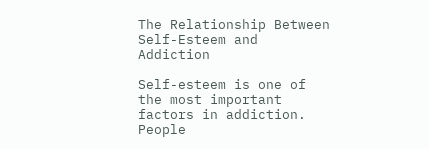The Relationship Between Self-Esteem and Addiction

Self-esteem is one of the most important factors in addiction. People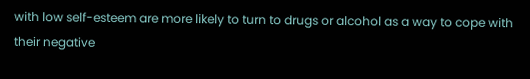with low self-esteem are more likely to turn to drugs or alcohol as a way to cope with their negative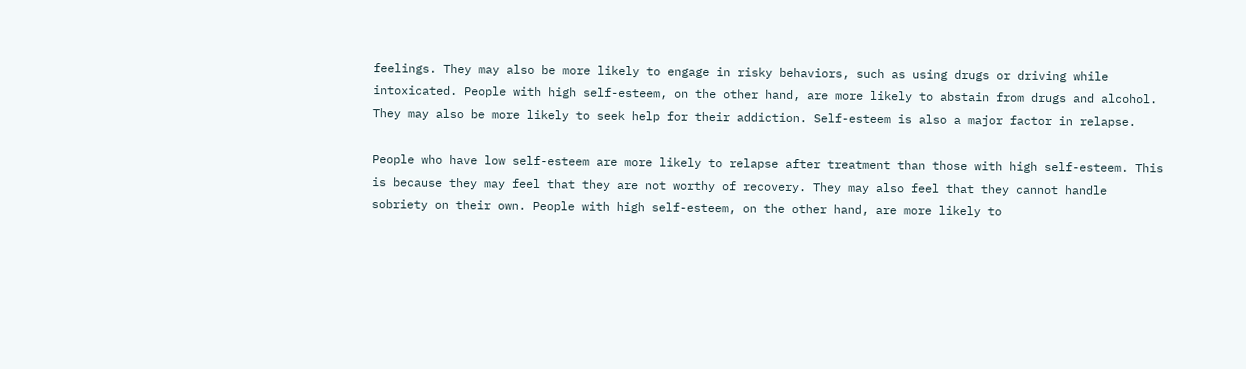feelings. They may also be more likely to engage in risky behaviors, such as using drugs or driving while intoxicated. People with high self-esteem, on the other hand, are more likely to abstain from drugs and alcohol. They may also be more likely to seek help for their addiction. Self-esteem is also a major factor in relapse.

People who have low self-esteem are more likely to relapse after treatment than those with high self-esteem. This is because they may feel that they are not worthy of recovery. They may also feel that they cannot handle sobriety on their own. People with high self-esteem, on the other hand, are more likely to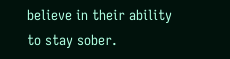believe in their ability to stay sober.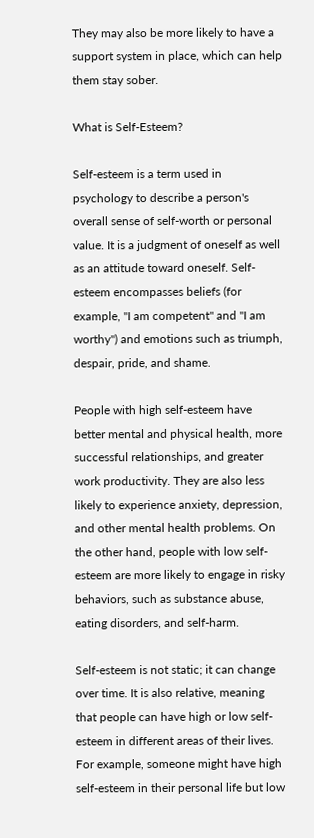They may also be more likely to have a support system in place, which can help them stay sober.

What is Self-Esteem?

Self-esteem is a term used in psychology to describe a person's overall sense of self-worth or personal value. It is a judgment of oneself as well as an attitude toward oneself. Self-esteem encompasses beliefs (for example, "I am competent" and "I am worthy") and emotions such as triumph, despair, pride, and shame.

People with high self-esteem have better mental and physical health, more successful relationships, and greater work productivity. They are also less likely to experience anxiety, depression, and other mental health problems. On the other hand, people with low self-esteem are more likely to engage in risky behaviors, such as substance abuse, eating disorders, and self-harm.

Self-esteem is not static; it can change over time. It is also relative, meaning that people can have high or low self-esteem in different areas of their lives. For example, someone might have high self-esteem in their personal life but low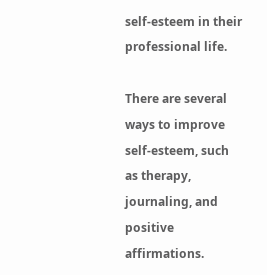self-esteem in their professional life.

There are several ways to improve self-esteem, such as therapy, journaling, and positive affirmations.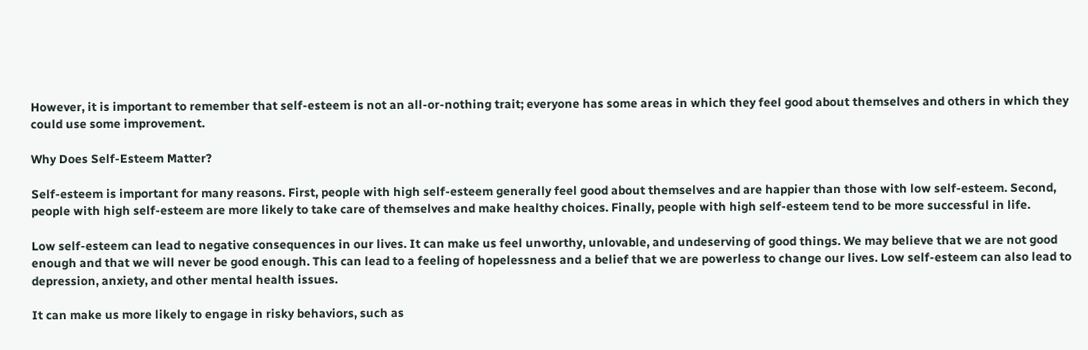However, it is important to remember that self-esteem is not an all-or-nothing trait; everyone has some areas in which they feel good about themselves and others in which they could use some improvement.

Why Does Self-Esteem Matter?

Self-esteem is important for many reasons. First, people with high self-esteem generally feel good about themselves and are happier than those with low self-esteem. Second, people with high self-esteem are more likely to take care of themselves and make healthy choices. Finally, people with high self-esteem tend to be more successful in life.

Low self-esteem can lead to negative consequences in our lives. It can make us feel unworthy, unlovable, and undeserving of good things. We may believe that we are not good enough and that we will never be good enough. This can lead to a feeling of hopelessness and a belief that we are powerless to change our lives. Low self-esteem can also lead to depression, anxiety, and other mental health issues.

It can make us more likely to engage in risky behaviors, such as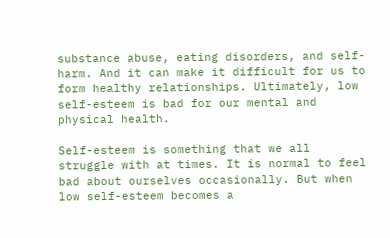substance abuse, eating disorders, and self-harm. And it can make it difficult for us to form healthy relationships. Ultimately, low self-esteem is bad for our mental and physical health.

Self-esteem is something that we all struggle with at times. It is normal to feel bad about ourselves occasionally. But when low self-esteem becomes a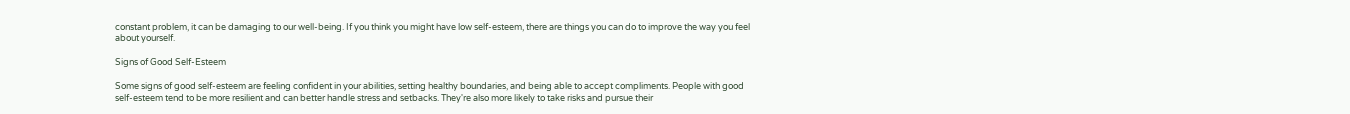constant problem, it can be damaging to our well-being. If you think you might have low self-esteem, there are things you can do to improve the way you feel about yourself.

Signs of Good Self-Esteem

Some signs of good self-esteem are feeling confident in your abilities, setting healthy boundaries, and being able to accept compliments. People with good self-esteem tend to be more resilient and can better handle stress and setbacks. They're also more likely to take risks and pursue their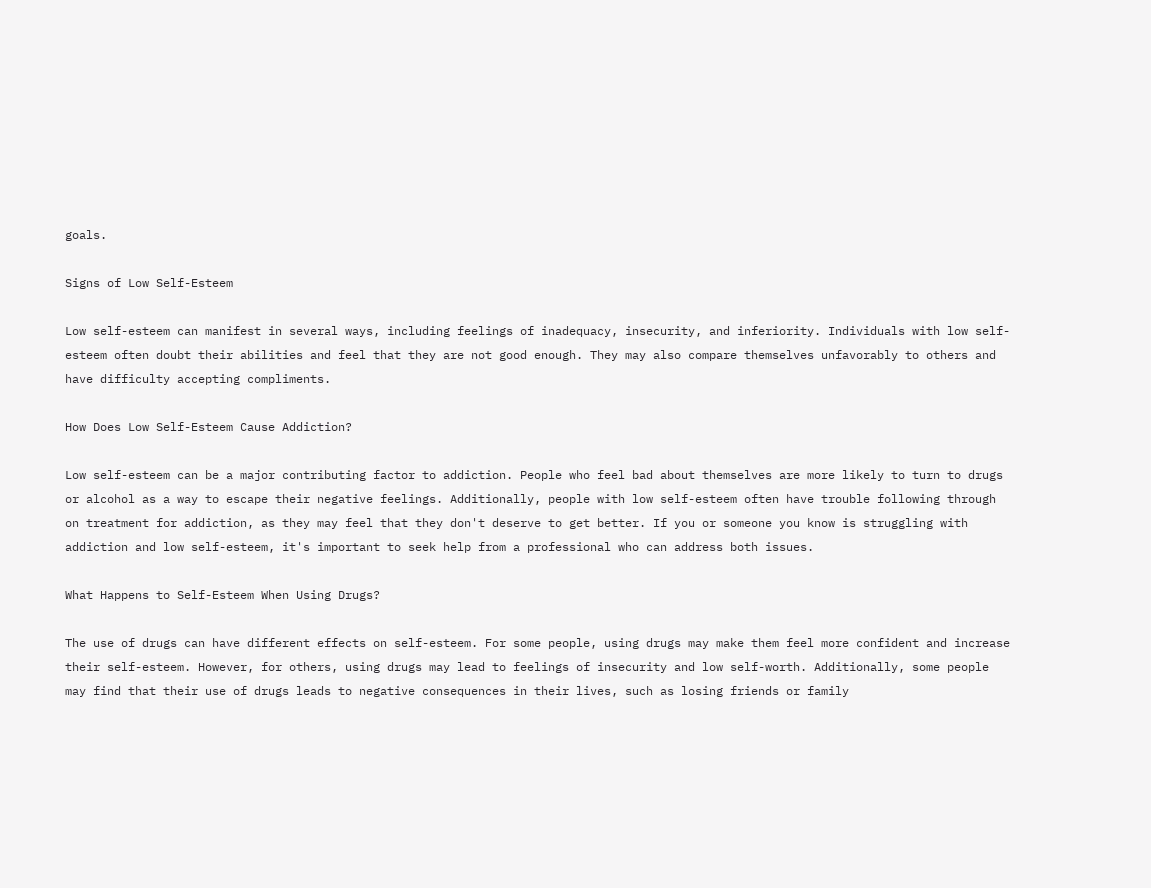goals.

Signs of Low Self-Esteem

Low self-esteem can manifest in several ways, including feelings of inadequacy, insecurity, and inferiority. Individuals with low self-esteem often doubt their abilities and feel that they are not good enough. They may also compare themselves unfavorably to others and have difficulty accepting compliments.

How Does Low Self-Esteem Cause Addiction?

Low self-esteem can be a major contributing factor to addiction. People who feel bad about themselves are more likely to turn to drugs or alcohol as a way to escape their negative feelings. Additionally, people with low self-esteem often have trouble following through on treatment for addiction, as they may feel that they don't deserve to get better. If you or someone you know is struggling with addiction and low self-esteem, it's important to seek help from a professional who can address both issues.

What Happens to Self-Esteem When Using Drugs?

The use of drugs can have different effects on self-esteem. For some people, using drugs may make them feel more confident and increase their self-esteem. However, for others, using drugs may lead to feelings of insecurity and low self-worth. Additionally, some people may find that their use of drugs leads to negative consequences in their lives, such as losing friends or family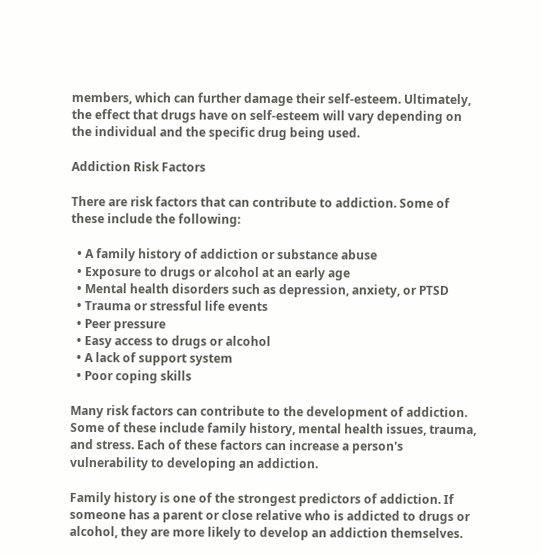members, which can further damage their self-esteem. Ultimately, the effect that drugs have on self-esteem will vary depending on the individual and the specific drug being used.

Addiction Risk Factors

There are risk factors that can contribute to addiction. Some of these include the following:

  • A family history of addiction or substance abuse
  • Exposure to drugs or alcohol at an early age
  • Mental health disorders such as depression, anxiety, or PTSD
  • Trauma or stressful life events
  • Peer pressure
  • Easy access to drugs or alcohol
  • A lack of support system
  • Poor coping skills

Many risk factors can contribute to the development of addiction. Some of these include family history, mental health issues, trauma, and stress. Each of these factors can increase a person's vulnerability to developing an addiction.

Family history is one of the strongest predictors of addiction. If someone has a parent or close relative who is addicted to drugs or alcohol, they are more likely to develop an addiction themselves.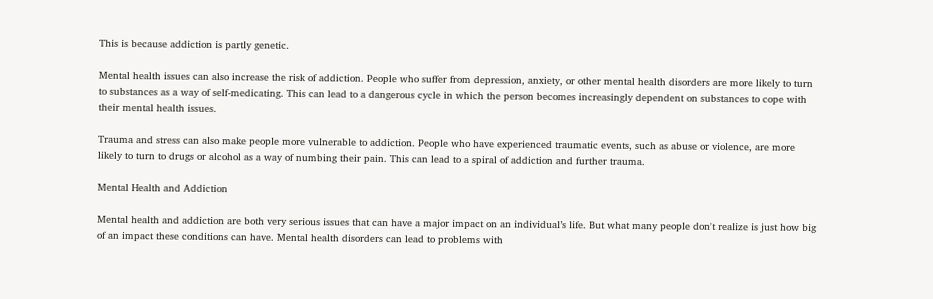This is because addiction is partly genetic.

Mental health issues can also increase the risk of addiction. People who suffer from depression, anxiety, or other mental health disorders are more likely to turn to substances as a way of self-medicating. This can lead to a dangerous cycle in which the person becomes increasingly dependent on substances to cope with their mental health issues.

Trauma and stress can also make people more vulnerable to addiction. People who have experienced traumatic events, such as abuse or violence, are more likely to turn to drugs or alcohol as a way of numbing their pain. This can lead to a spiral of addiction and further trauma.

Mental Health and Addiction

Mental health and addiction are both very serious issues that can have a major impact on an individual’s life. But what many people don't realize is just how big of an impact these conditions can have. Mental health disorders can lead to problems with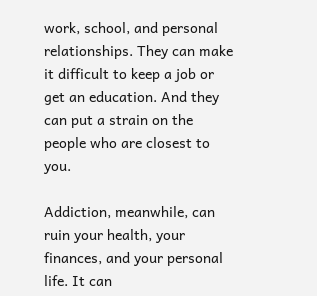work, school, and personal relationships. They can make it difficult to keep a job or get an education. And they can put a strain on the people who are closest to you.

Addiction, meanwhile, can ruin your health, your finances, and your personal life. It can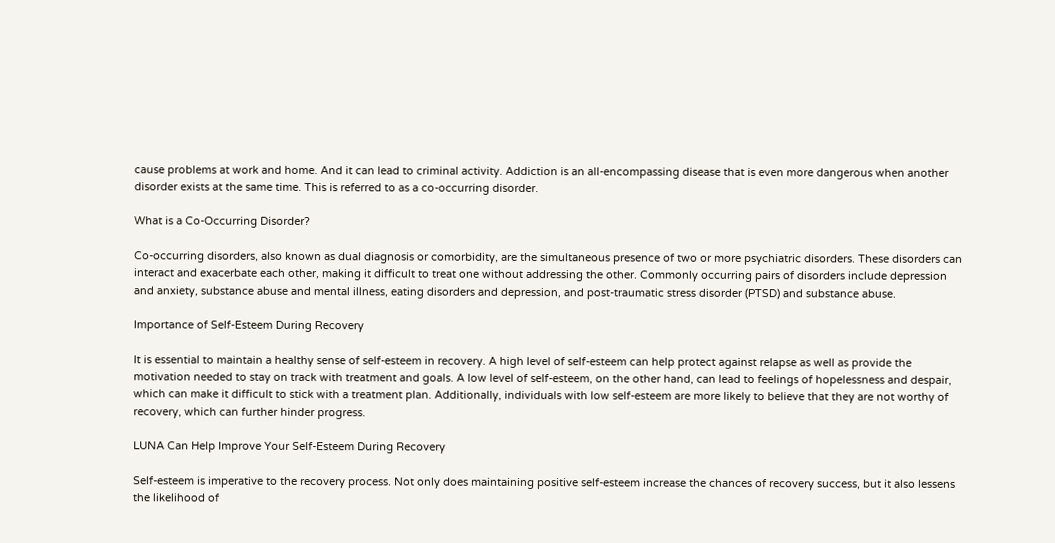cause problems at work and home. And it can lead to criminal activity. Addiction is an all-encompassing disease that is even more dangerous when another disorder exists at the same time. This is referred to as a co-occurring disorder.

What is a Co-Occurring Disorder?

Co-occurring disorders, also known as dual diagnosis or comorbidity, are the simultaneous presence of two or more psychiatric disorders. These disorders can interact and exacerbate each other, making it difficult to treat one without addressing the other. Commonly occurring pairs of disorders include depression and anxiety, substance abuse and mental illness, eating disorders and depression, and post-traumatic stress disorder (PTSD) and substance abuse.

Importance of Self-Esteem During Recovery

It is essential to maintain a healthy sense of self-esteem in recovery. A high level of self-esteem can help protect against relapse as well as provide the motivation needed to stay on track with treatment and goals. A low level of self-esteem, on the other hand, can lead to feelings of hopelessness and despair, which can make it difficult to stick with a treatment plan. Additionally, individuals with low self-esteem are more likely to believe that they are not worthy of recovery, which can further hinder progress.

LUNA Can Help Improve Your Self-Esteem During Recovery

Self-esteem is imperative to the recovery process. Not only does maintaining positive self-esteem increase the chances of recovery success, but it also lessens the likelihood of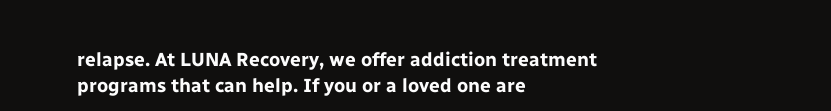relapse. At LUNA Recovery, we offer addiction treatment programs that can help. If you or a loved one are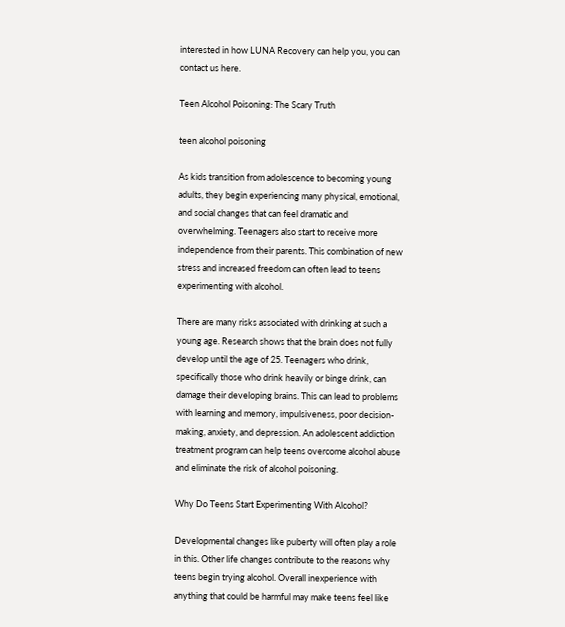interested in how LUNA Recovery can help you, you can contact us here.

Teen Alcohol Poisoning: The Scary Truth

teen alcohol poisoning

As kids transition from adolescence to becoming young adults, they begin experiencing many physical, emotional, and social changes that can feel dramatic and overwhelming. Teenagers also start to receive more independence from their parents. This combination of new stress and increased freedom can often lead to teens experimenting with alcohol.

There are many risks associated with drinking at such a young age. Research shows that the brain does not fully develop until the age of 25. Teenagers who drink, specifically those who drink heavily or binge drink, can damage their developing brains. This can lead to problems with learning and memory, impulsiveness, poor decision-making, anxiety, and depression. An adolescent addiction treatment program can help teens overcome alcohol abuse and eliminate the risk of alcohol poisoning.

Why Do Teens Start Experimenting With Alcohol?

Developmental changes like puberty will often play a role in this. Other life changes contribute to the reasons why teens begin trying alcohol. Overall inexperience with anything that could be harmful may make teens feel like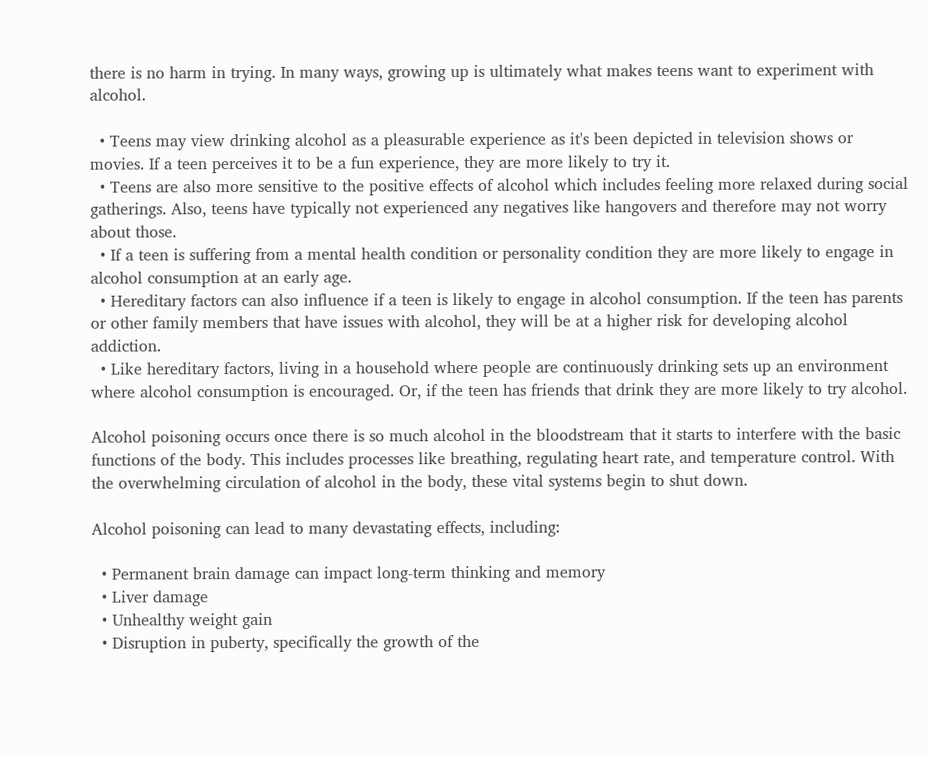there is no harm in trying. In many ways, growing up is ultimately what makes teens want to experiment with alcohol.

  • Teens may view drinking alcohol as a pleasurable experience as it's been depicted in television shows or movies. If a teen perceives it to be a fun experience, they are more likely to try it.
  • Teens are also more sensitive to the positive effects of alcohol which includes feeling more relaxed during social gatherings. Also, teens have typically not experienced any negatives like hangovers and therefore may not worry about those.
  • If a teen is suffering from a mental health condition or personality condition they are more likely to engage in alcohol consumption at an early age.
  • Hereditary factors can also influence if a teen is likely to engage in alcohol consumption. If the teen has parents or other family members that have issues with alcohol, they will be at a higher risk for developing alcohol addiction.
  • Like hereditary factors, living in a household where people are continuously drinking sets up an environment where alcohol consumption is encouraged. Or, if the teen has friends that drink they are more likely to try alcohol.

Alcohol poisoning occurs once there is so much alcohol in the bloodstream that it starts to interfere with the basic functions of the body. This includes processes like breathing, regulating heart rate, and temperature control. With the overwhelming circulation of alcohol in the body, these vital systems begin to shut down.

Alcohol poisoning can lead to many devastating effects, including:

  • Permanent brain damage can impact long-term thinking and memory
  • Liver damage
  • Unhealthy weight gain
  • Disruption in puberty, specifically the growth of the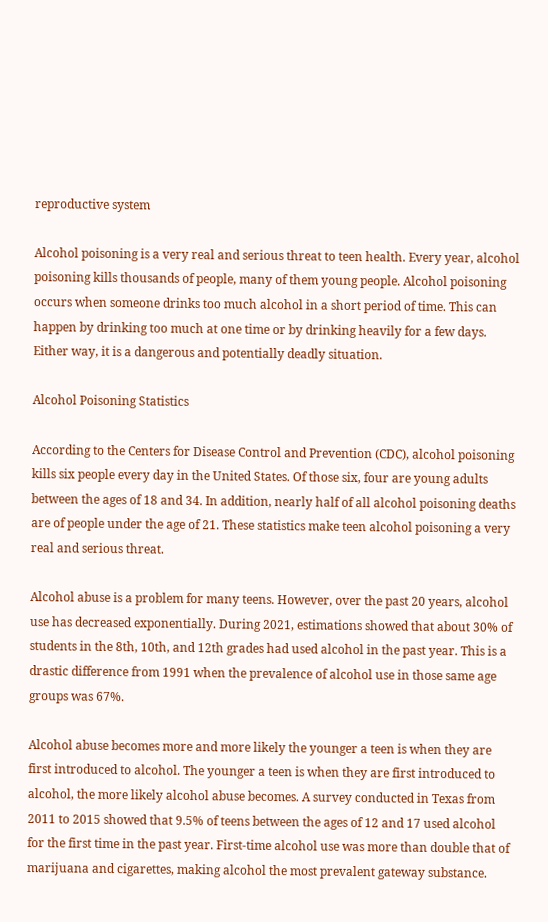reproductive system

Alcohol poisoning is a very real and serious threat to teen health. Every year, alcohol poisoning kills thousands of people, many of them young people. Alcohol poisoning occurs when someone drinks too much alcohol in a short period of time. This can happen by drinking too much at one time or by drinking heavily for a few days. Either way, it is a dangerous and potentially deadly situation.

Alcohol Poisoning Statistics

According to the Centers for Disease Control and Prevention (CDC), alcohol poisoning kills six people every day in the United States. Of those six, four are young adults between the ages of 18 and 34. In addition, nearly half of all alcohol poisoning deaths are of people under the age of 21. These statistics make teen alcohol poisoning a very real and serious threat.

Alcohol abuse is a problem for many teens. However, over the past 20 years, alcohol use has decreased exponentially. During 2021, estimations showed that about 30% of students in the 8th, 10th, and 12th grades had used alcohol in the past year. This is a drastic difference from 1991 when the prevalence of alcohol use in those same age groups was 67%.

Alcohol abuse becomes more and more likely the younger a teen is when they are first introduced to alcohol. The younger a teen is when they are first introduced to alcohol, the more likely alcohol abuse becomes. A survey conducted in Texas from 2011 to 2015 showed that 9.5% of teens between the ages of 12 and 17 used alcohol for the first time in the past year. First-time alcohol use was more than double that of marijuana and cigarettes, making alcohol the most prevalent gateway substance.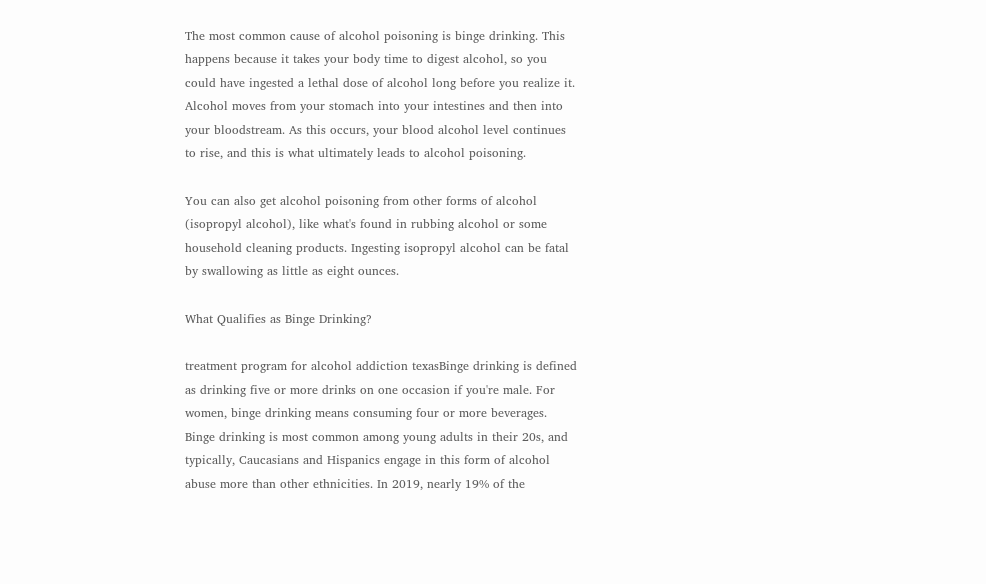The most common cause of alcohol poisoning is binge drinking. This happens because it takes your body time to digest alcohol, so you could have ingested a lethal dose of alcohol long before you realize it. Alcohol moves from your stomach into your intestines and then into your bloodstream. As this occurs, your blood alcohol level continues to rise, and this is what ultimately leads to alcohol poisoning.

You can also get alcohol poisoning from other forms of alcohol (isopropyl alcohol), like what's found in rubbing alcohol or some household cleaning products. Ingesting isopropyl alcohol can be fatal by swallowing as little as eight ounces.

What Qualifies as Binge Drinking?

treatment program for alcohol addiction texasBinge drinking is defined as drinking five or more drinks on one occasion if you're male. For women, binge drinking means consuming four or more beverages. Binge drinking is most common among young adults in their 20s, and typically, Caucasians and Hispanics engage in this form of alcohol abuse more than other ethnicities. In 2019, nearly 19% of the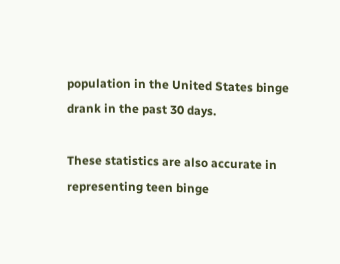population in the United States binge drank in the past 30 days.

These statistics are also accurate in representing teen binge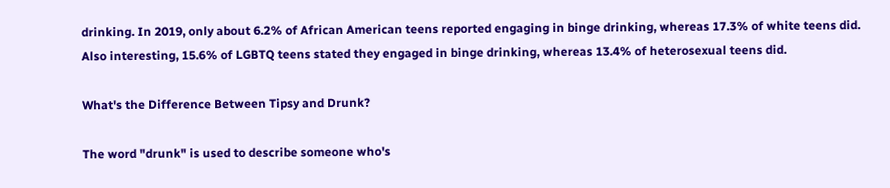drinking. In 2019, only about 6.2% of African American teens reported engaging in binge drinking, whereas 17.3% of white teens did. Also interesting, 15.6% of LGBTQ teens stated they engaged in binge drinking, whereas 13.4% of heterosexual teens did.

What's the Difference Between Tipsy and Drunk?

The word "drunk" is used to describe someone who's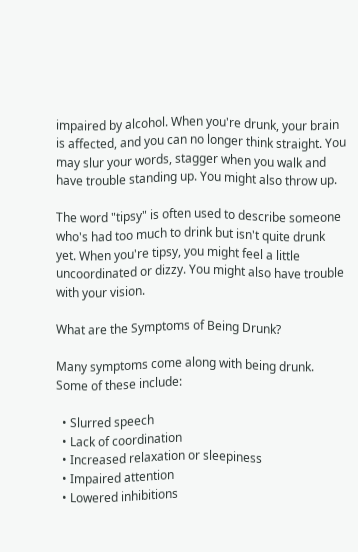impaired by alcohol. When you're drunk, your brain is affected, and you can no longer think straight. You may slur your words, stagger when you walk and have trouble standing up. You might also throw up.

The word "tipsy" is often used to describe someone who's had too much to drink but isn't quite drunk yet. When you're tipsy, you might feel a little uncoordinated or dizzy. You might also have trouble with your vision.

What are the Symptoms of Being Drunk?

Many symptoms come along with being drunk. Some of these include:

  • Slurred speech
  • Lack of coordination
  • Increased relaxation or sleepiness
  • Impaired attention
  • Lowered inhibitions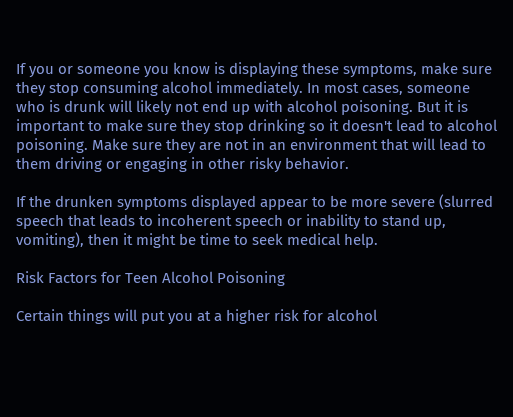If you or someone you know is displaying these symptoms, make sure they stop consuming alcohol immediately. In most cases, someone who is drunk will likely not end up with alcohol poisoning. But it is important to make sure they stop drinking so it doesn't lead to alcohol poisoning. Make sure they are not in an environment that will lead to them driving or engaging in other risky behavior.

If the drunken symptoms displayed appear to be more severe (slurred speech that leads to incoherent speech or inability to stand up, vomiting), then it might be time to seek medical help.

Risk Factors for Teen Alcohol Poisoning

Certain things will put you at a higher risk for alcohol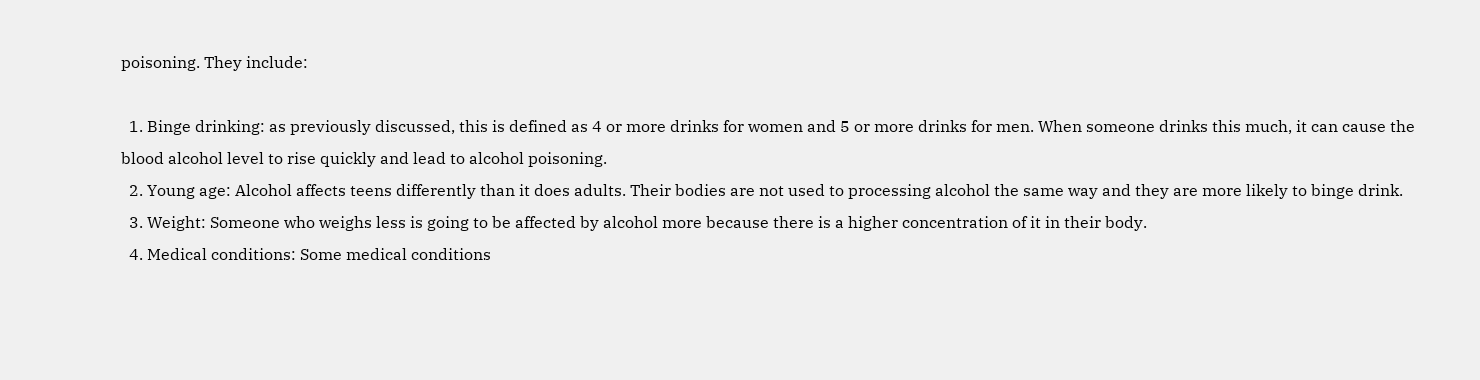poisoning. They include:

  1. Binge drinking: as previously discussed, this is defined as 4 or more drinks for women and 5 or more drinks for men. When someone drinks this much, it can cause the blood alcohol level to rise quickly and lead to alcohol poisoning.
  2. Young age: Alcohol affects teens differently than it does adults. Their bodies are not used to processing alcohol the same way and they are more likely to binge drink.
  3. Weight: Someone who weighs less is going to be affected by alcohol more because there is a higher concentration of it in their body.
  4. Medical conditions: Some medical conditions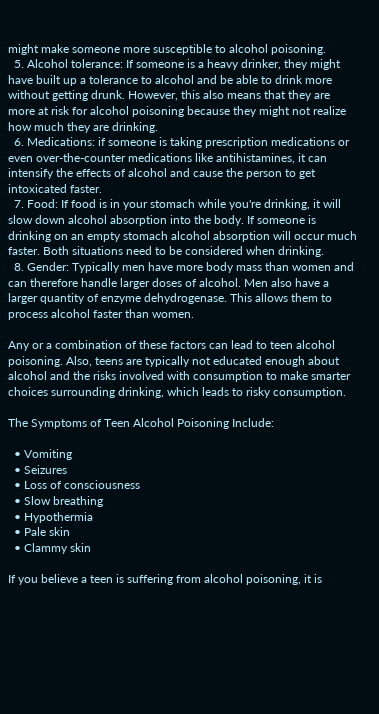might make someone more susceptible to alcohol poisoning.
  5. Alcohol tolerance: If someone is a heavy drinker, they might have built up a tolerance to alcohol and be able to drink more without getting drunk. However, this also means that they are more at risk for alcohol poisoning because they might not realize how much they are drinking.
  6. Medications: if someone is taking prescription medications or even over-the-counter medications like antihistamines, it can intensify the effects of alcohol and cause the person to get intoxicated faster.
  7. Food: If food is in your stomach while you're drinking, it will slow down alcohol absorption into the body. If someone is drinking on an empty stomach alcohol absorption will occur much faster. Both situations need to be considered when drinking.
  8. Gender: Typically men have more body mass than women and can therefore handle larger doses of alcohol. Men also have a larger quantity of enzyme dehydrogenase. This allows them to process alcohol faster than women.

Any or a combination of these factors can lead to teen alcohol poisoning. Also, teens are typically not educated enough about alcohol and the risks involved with consumption to make smarter choices surrounding drinking, which leads to risky consumption.

The Symptoms of Teen Alcohol Poisoning Include:

  • Vomiting
  • Seizures
  • Loss of consciousness
  • Slow breathing
  • Hypothermia
  • Pale skin
  • Clammy skin

If you believe a teen is suffering from alcohol poisoning, it is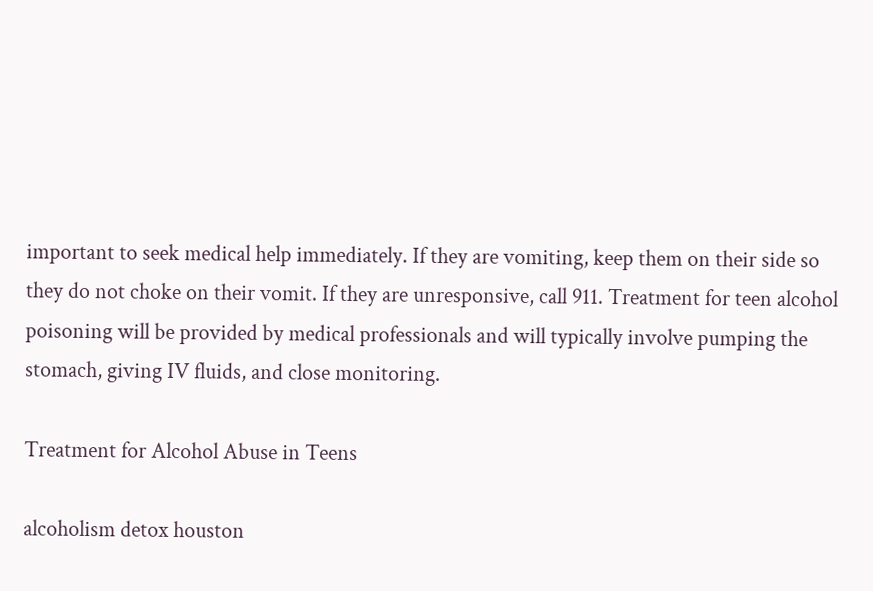important to seek medical help immediately. If they are vomiting, keep them on their side so they do not choke on their vomit. If they are unresponsive, call 911. Treatment for teen alcohol poisoning will be provided by medical professionals and will typically involve pumping the stomach, giving IV fluids, and close monitoring.

Treatment for Alcohol Abuse in Teens

alcoholism detox houston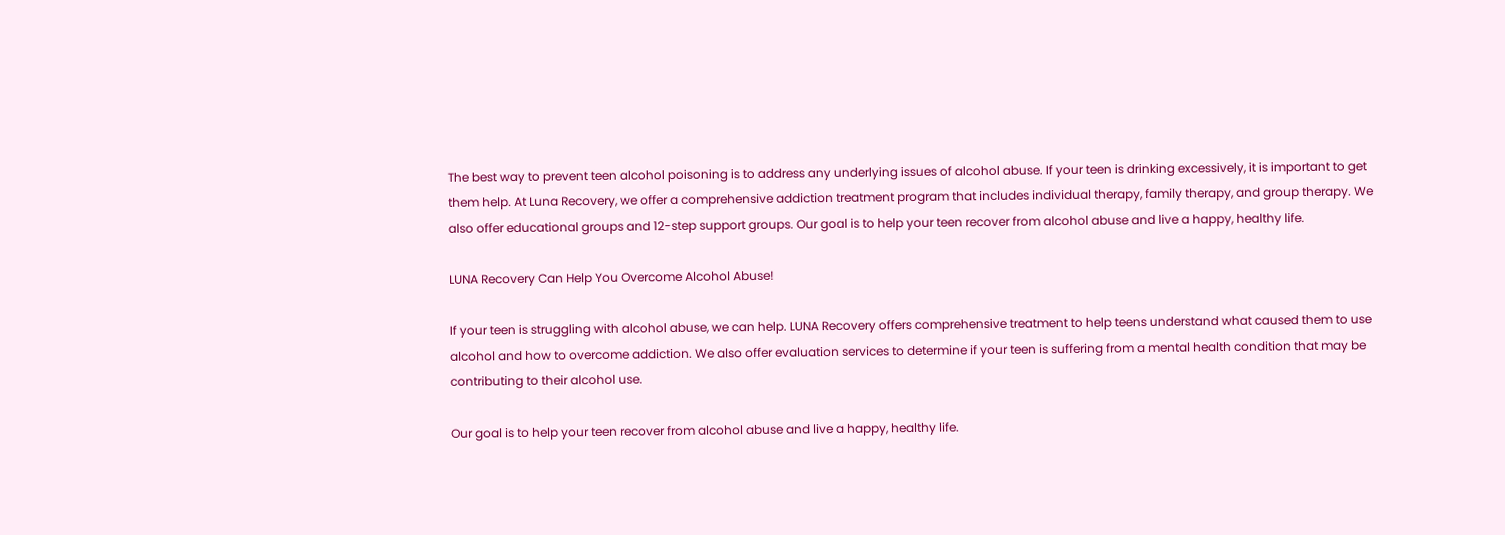The best way to prevent teen alcohol poisoning is to address any underlying issues of alcohol abuse. If your teen is drinking excessively, it is important to get them help. At Luna Recovery, we offer a comprehensive addiction treatment program that includes individual therapy, family therapy, and group therapy. We also offer educational groups and 12-step support groups. Our goal is to help your teen recover from alcohol abuse and live a happy, healthy life.

LUNA Recovery Can Help You Overcome Alcohol Abuse!

If your teen is struggling with alcohol abuse, we can help. LUNA Recovery offers comprehensive treatment to help teens understand what caused them to use alcohol and how to overcome addiction. We also offer evaluation services to determine if your teen is suffering from a mental health condition that may be contributing to their alcohol use.

Our goal is to help your teen recover from alcohol abuse and live a happy, healthy life.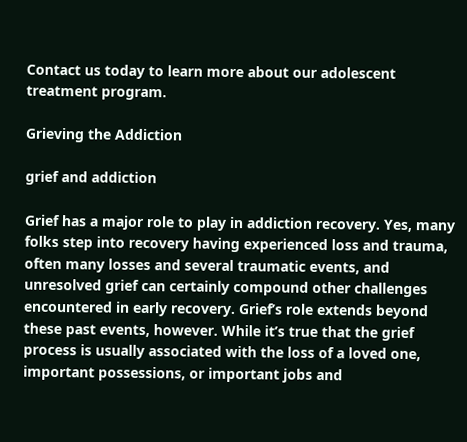Contact us today to learn more about our adolescent treatment program.

Grieving the Addiction

grief and addiction

Grief has a major role to play in addiction recovery. Yes, many folks step into recovery having experienced loss and trauma, often many losses and several traumatic events, and unresolved grief can certainly compound other challenges encountered in early recovery. Grief’s role extends beyond these past events, however. While it’s true that the grief process is usually associated with the loss of a loved one, important possessions, or important jobs and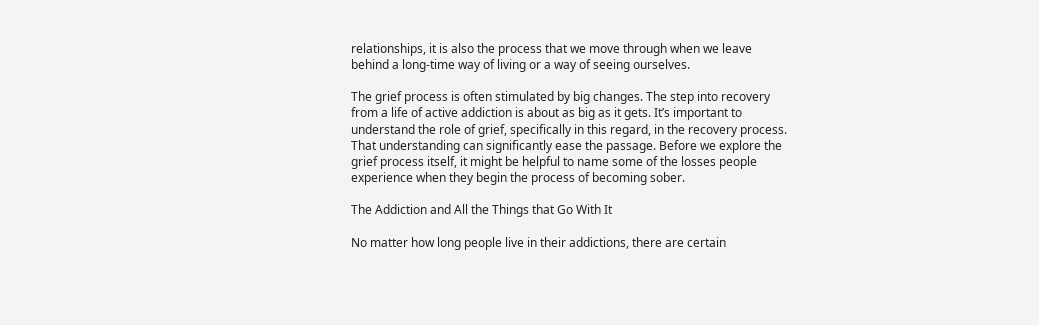relationships, it is also the process that we move through when we leave behind a long-time way of living or a way of seeing ourselves.

The grief process is often stimulated by big changes. The step into recovery from a life of active addiction is about as big as it gets. It’s important to understand the role of grief, specifically in this regard, in the recovery process. That understanding can significantly ease the passage. Before we explore the grief process itself, it might be helpful to name some of the losses people experience when they begin the process of becoming sober.

The Addiction and All the Things that Go With It

No matter how long people live in their addictions, there are certain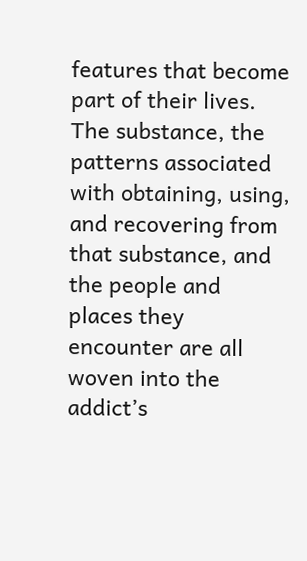features that become part of their lives. The substance, the patterns associated with obtaining, using, and recovering from that substance, and the people and places they encounter are all woven into the addict’s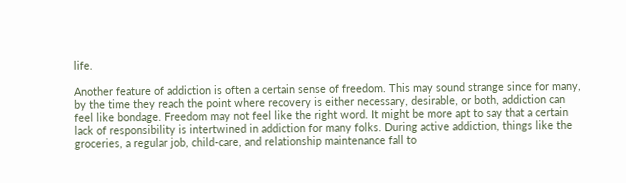life.

Another feature of addiction is often a certain sense of freedom. This may sound strange since for many, by the time they reach the point where recovery is either necessary, desirable, or both, addiction can feel like bondage. Freedom may not feel like the right word. It might be more apt to say that a certain lack of responsibility is intertwined in addiction for many folks. During active addiction, things like the groceries, a regular job, child-care, and relationship maintenance fall to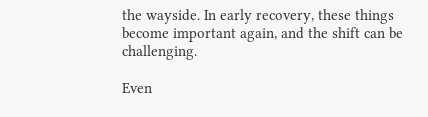the wayside. In early recovery, these things become important again, and the shift can be challenging.

Even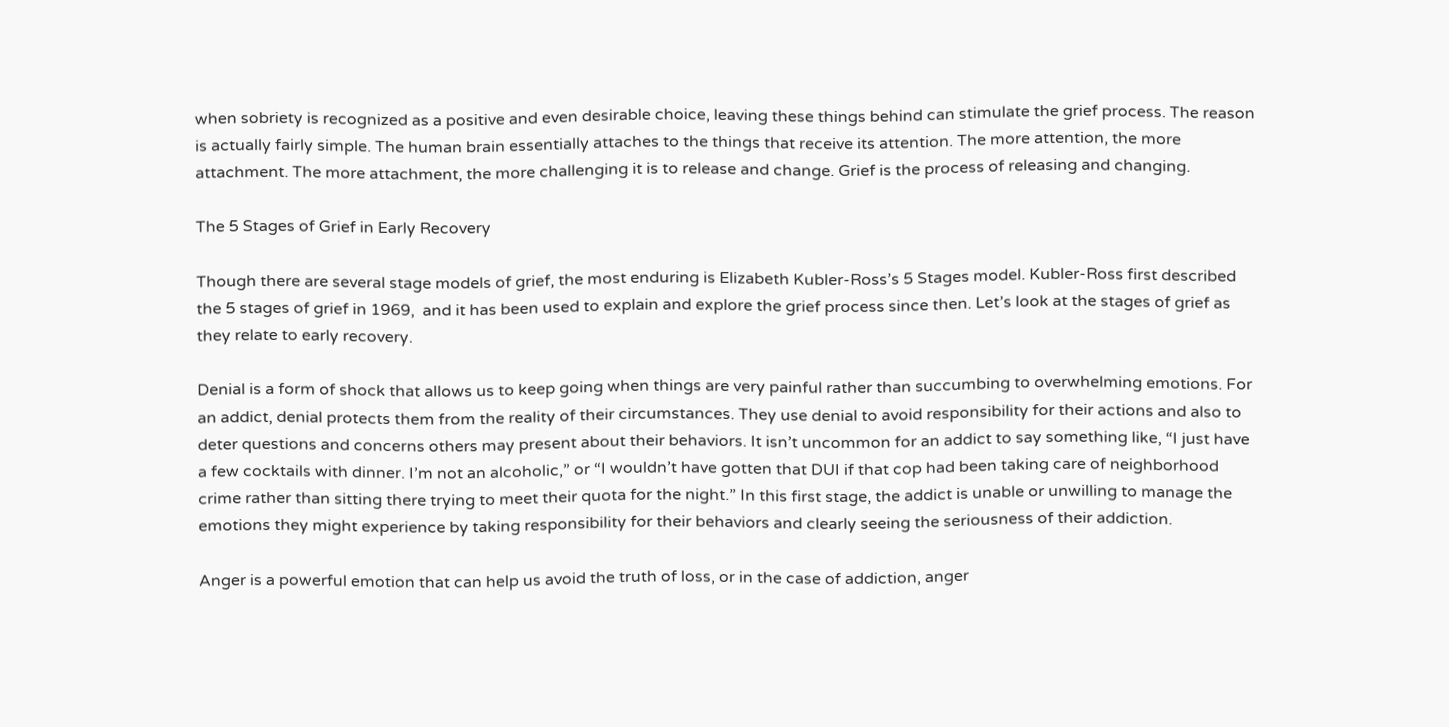when sobriety is recognized as a positive and even desirable choice, leaving these things behind can stimulate the grief process. The reason is actually fairly simple. The human brain essentially attaches to the things that receive its attention. The more attention, the more attachment. The more attachment, the more challenging it is to release and change. Grief is the process of releasing and changing.

The 5 Stages of Grief in Early Recovery

Though there are several stage models of grief, the most enduring is Elizabeth Kubler-Ross’s 5 Stages model. Kubler-Ross first described the 5 stages of grief in 1969,  and it has been used to explain and explore the grief process since then. Let’s look at the stages of grief as they relate to early recovery.

Denial is a form of shock that allows us to keep going when things are very painful rather than succumbing to overwhelming emotions. For an addict, denial protects them from the reality of their circumstances. They use denial to avoid responsibility for their actions and also to deter questions and concerns others may present about their behaviors. It isn’t uncommon for an addict to say something like, “I just have a few cocktails with dinner. I’m not an alcoholic,” or “I wouldn’t have gotten that DUI if that cop had been taking care of neighborhood crime rather than sitting there trying to meet their quota for the night.” In this first stage, the addict is unable or unwilling to manage the emotions they might experience by taking responsibility for their behaviors and clearly seeing the seriousness of their addiction.

Anger is a powerful emotion that can help us avoid the truth of loss, or in the case of addiction, anger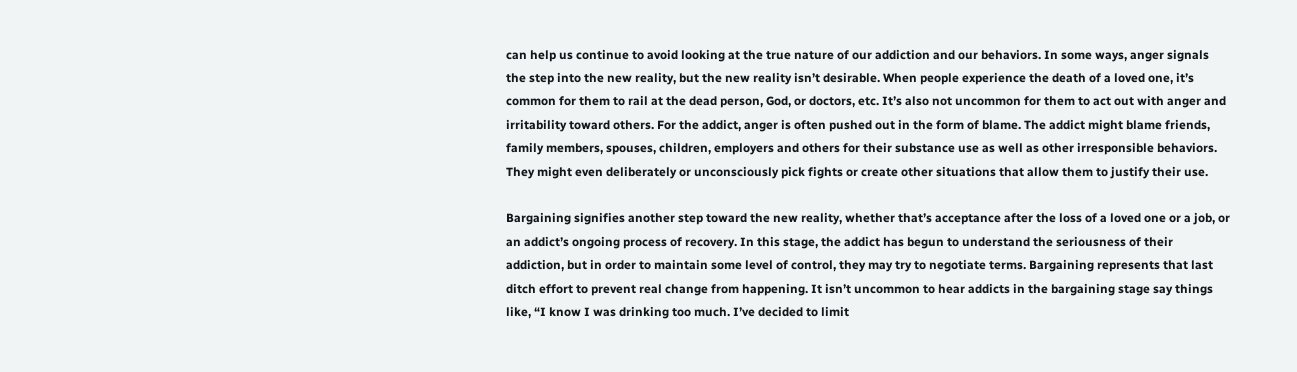can help us continue to avoid looking at the true nature of our addiction and our behaviors. In some ways, anger signals the step into the new reality, but the new reality isn’t desirable. When people experience the death of a loved one, it’s common for them to rail at the dead person, God, or doctors, etc. It’s also not uncommon for them to act out with anger and irritability toward others. For the addict, anger is often pushed out in the form of blame. The addict might blame friends, family members, spouses, children, employers and others for their substance use as well as other irresponsible behaviors. They might even deliberately or unconsciously pick fights or create other situations that allow them to justify their use.

Bargaining signifies another step toward the new reality, whether that’s acceptance after the loss of a loved one or a job, or an addict’s ongoing process of recovery. In this stage, the addict has begun to understand the seriousness of their addiction, but in order to maintain some level of control, they may try to negotiate terms. Bargaining represents that last ditch effort to prevent real change from happening. It isn’t uncommon to hear addicts in the bargaining stage say things like, “I know I was drinking too much. I’ve decided to limit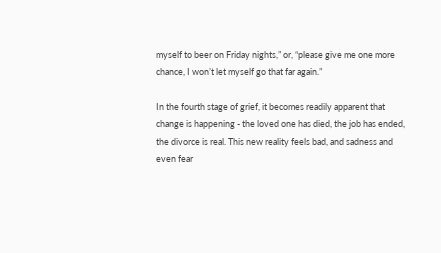myself to beer on Friday nights,” or, “please give me one more chance, I won’t let myself go that far again.”

In the fourth stage of grief, it becomes readily apparent that change is happening - the loved one has died, the job has ended, the divorce is real. This new reality feels bad, and sadness and even fear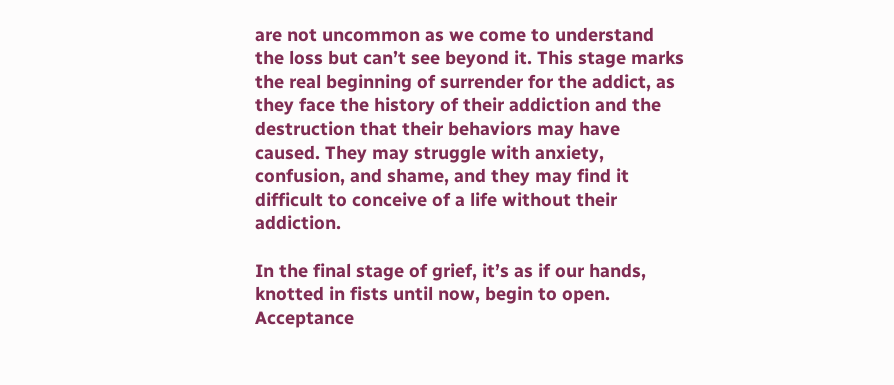are not uncommon as we come to understand the loss but can’t see beyond it. This stage marks the real beginning of surrender for the addict, as they face the history of their addiction and the destruction that their behaviors may have caused. They may struggle with anxiety, confusion, and shame, and they may find it difficult to conceive of a life without their addiction.

In the final stage of grief, it’s as if our hands, knotted in fists until now, begin to open. Acceptance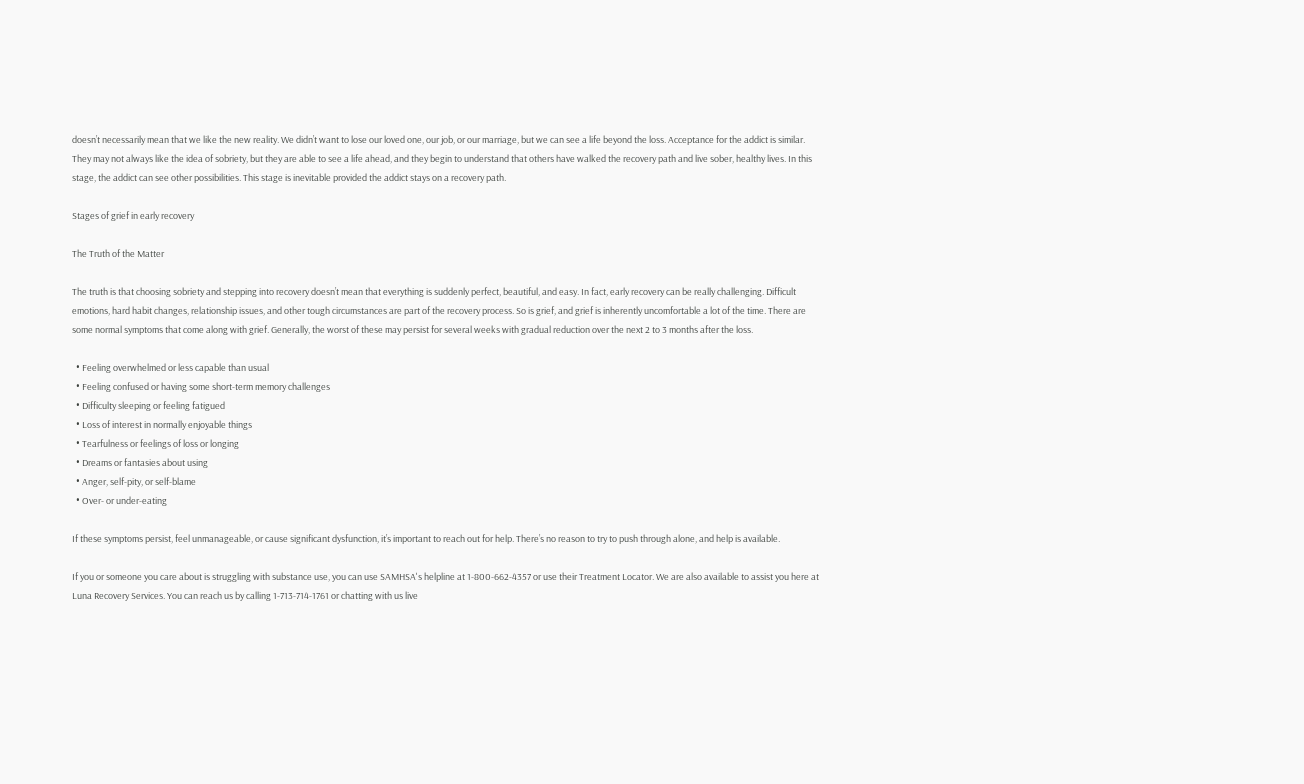doesn’t necessarily mean that we like the new reality. We didn’t want to lose our loved one, our job, or our marriage, but we can see a life beyond the loss. Acceptance for the addict is similar. They may not always like the idea of sobriety, but they are able to see a life ahead, and they begin to understand that others have walked the recovery path and live sober, healthy lives. In this stage, the addict can see other possibilities. This stage is inevitable provided the addict stays on a recovery path.

Stages of grief in early recovery

The Truth of the Matter

The truth is that choosing sobriety and stepping into recovery doesn’t mean that everything is suddenly perfect, beautiful, and easy. In fact, early recovery can be really challenging. Difficult emotions, hard habit changes, relationship issues, and other tough circumstances are part of the recovery process. So is grief, and grief is inherently uncomfortable a lot of the time. There are some normal symptoms that come along with grief. Generally, the worst of these may persist for several weeks with gradual reduction over the next 2 to 3 months after the loss.

  • Feeling overwhelmed or less capable than usual
  • Feeling confused or having some short-term memory challenges
  • Difficulty sleeping or feeling fatigued
  • Loss of interest in normally enjoyable things
  • Tearfulness or feelings of loss or longing
  • Dreams or fantasies about using
  • Anger, self-pity, or self-blame
  • Over- or under-eating

If these symptoms persist, feel unmanageable, or cause significant dysfunction, it’s important to reach out for help. There’s no reason to try to push through alone, and help is available.

If you or someone you care about is struggling with substance use, you can use SAMHSA's helpline at 1-800-662-4357 or use their Treatment Locator. We are also available to assist you here at Luna Recovery Services. You can reach us by calling 1-713-714-1761 or chatting with us live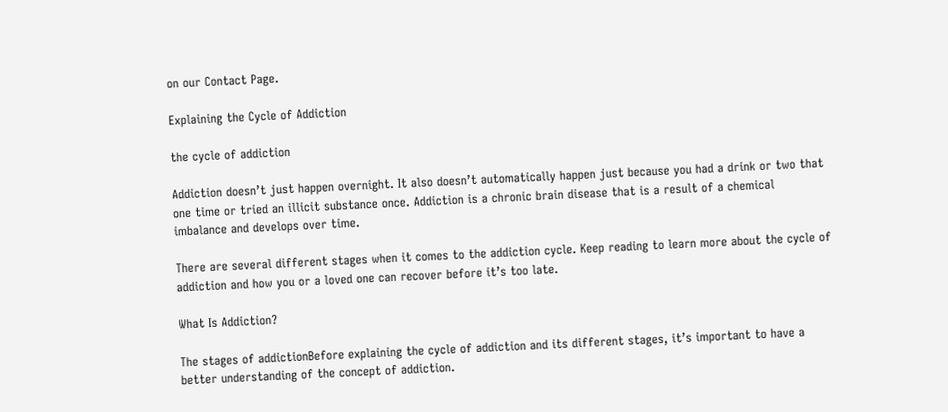on our Contact Page.

Explaining the Cycle of Addiction

the cycle of addiction

Addiction doesn’t just happen overnight. It also doesn’t automatically happen just because you had a drink or two that one time or tried an illicit substance once. Addiction is a chronic brain disease that is a result of a chemical imbalance and develops over time.

There are several different stages when it comes to the addiction cycle. Keep reading to learn more about the cycle of addiction and how you or a loved one can recover before it’s too late.

What Is Addiction?

The stages of addictionBefore explaining the cycle of addiction and its different stages, it’s important to have a better understanding of the concept of addiction.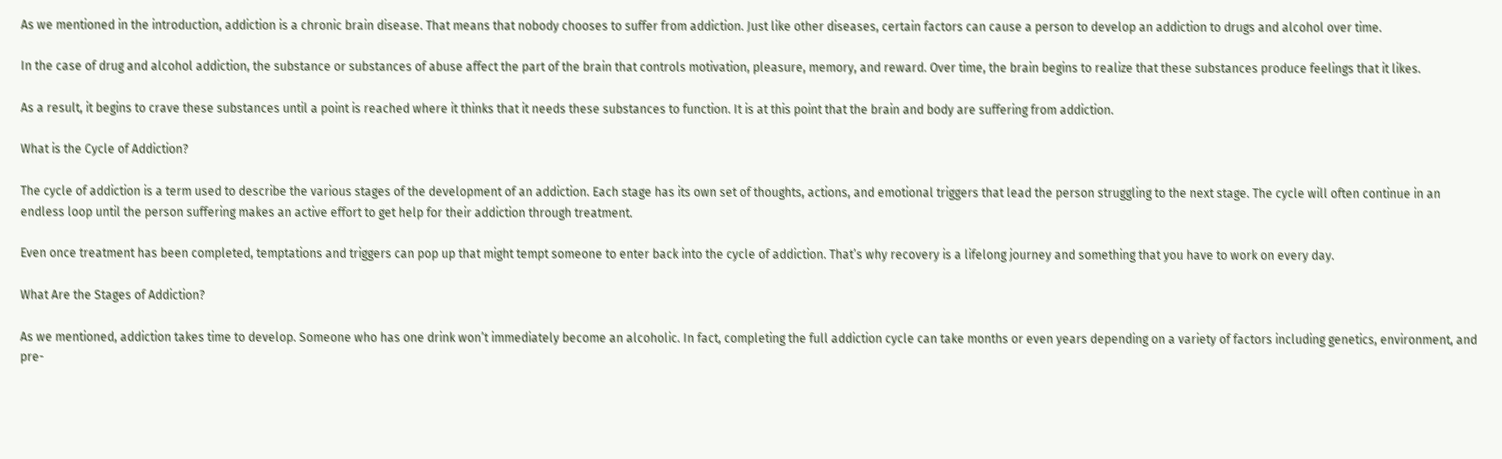As we mentioned in the introduction, addiction is a chronic brain disease. That means that nobody chooses to suffer from addiction. Just like other diseases, certain factors can cause a person to develop an addiction to drugs and alcohol over time.

In the case of drug and alcohol addiction, the substance or substances of abuse affect the part of the brain that controls motivation, pleasure, memory, and reward. Over time, the brain begins to realize that these substances produce feelings that it likes.

As a result, it begins to crave these substances until a point is reached where it thinks that it needs these substances to function. It is at this point that the brain and body are suffering from addiction.

What is the Cycle of Addiction?

The cycle of addiction is a term used to describe the various stages of the development of an addiction. Each stage has its own set of thoughts, actions, and emotional triggers that lead the person struggling to the next stage. The cycle will often continue in an endless loop until the person suffering makes an active effort to get help for their addiction through treatment.

Even once treatment has been completed, temptations and triggers can pop up that might tempt someone to enter back into the cycle of addiction. That’s why recovery is a lifelong journey and something that you have to work on every day.

What Are the Stages of Addiction?

As we mentioned, addiction takes time to develop. Someone who has one drink won’t immediately become an alcoholic. In fact, completing the full addiction cycle can take months or even years depending on a variety of factors including genetics, environment, and pre-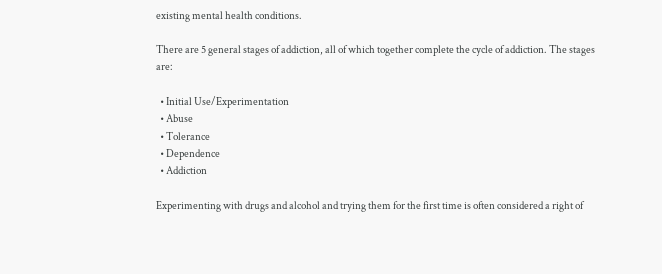existing mental health conditions.

There are 5 general stages of addiction, all of which together complete the cycle of addiction. The stages are:

  • Initial Use/Experimentation
  • Abuse
  • Tolerance
  • Dependence
  • Addiction

Experimenting with drugs and alcohol and trying them for the first time is often considered a right of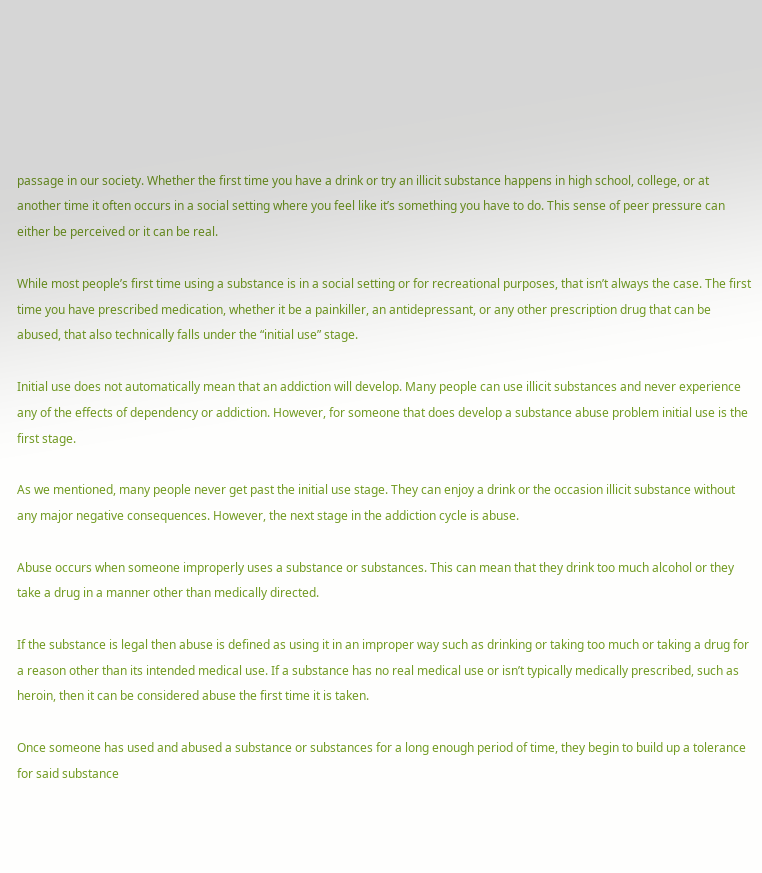passage in our society. Whether the first time you have a drink or try an illicit substance happens in high school, college, or at another time it often occurs in a social setting where you feel like it’s something you have to do. This sense of peer pressure can either be perceived or it can be real.

While most people’s first time using a substance is in a social setting or for recreational purposes, that isn’t always the case. The first time you have prescribed medication, whether it be a painkiller, an antidepressant, or any other prescription drug that can be abused, that also technically falls under the “initial use” stage.

Initial use does not automatically mean that an addiction will develop. Many people can use illicit substances and never experience any of the effects of dependency or addiction. However, for someone that does develop a substance abuse problem initial use is the first stage.

As we mentioned, many people never get past the initial use stage. They can enjoy a drink or the occasion illicit substance without any major negative consequences. However, the next stage in the addiction cycle is abuse.

Abuse occurs when someone improperly uses a substance or substances. This can mean that they drink too much alcohol or they take a drug in a manner other than medically directed.

If the substance is legal then abuse is defined as using it in an improper way such as drinking or taking too much or taking a drug for a reason other than its intended medical use. If a substance has no real medical use or isn’t typically medically prescribed, such as heroin, then it can be considered abuse the first time it is taken.

Once someone has used and abused a substance or substances for a long enough period of time, they begin to build up a tolerance for said substance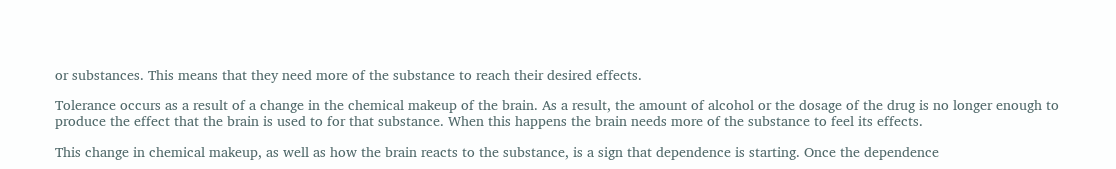or substances. This means that they need more of the substance to reach their desired effects.

Tolerance occurs as a result of a change in the chemical makeup of the brain. As a result, the amount of alcohol or the dosage of the drug is no longer enough to produce the effect that the brain is used to for that substance. When this happens the brain needs more of the substance to feel its effects.

This change in chemical makeup, as well as how the brain reacts to the substance, is a sign that dependence is starting. Once the dependence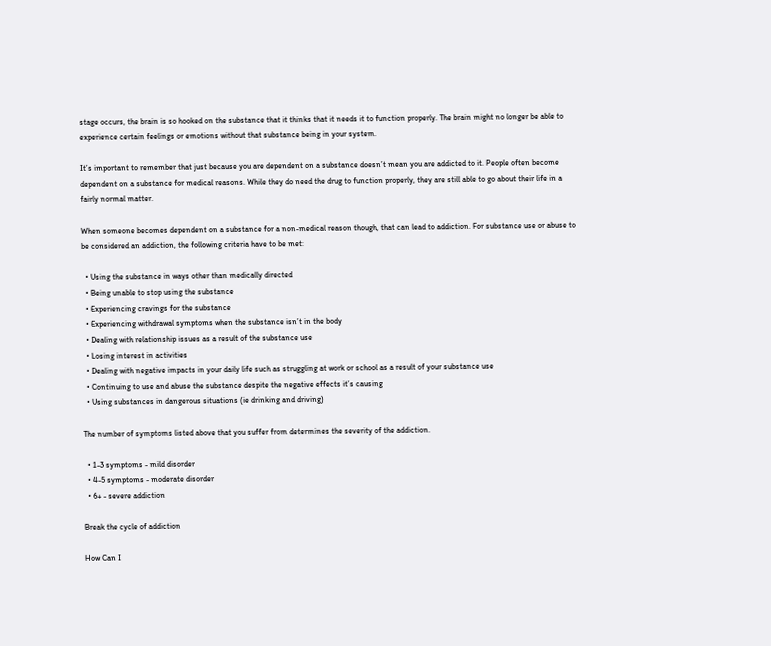stage occurs, the brain is so hooked on the substance that it thinks that it needs it to function properly. The brain might no longer be able to experience certain feelings or emotions without that substance being in your system.

It’s important to remember that just because you are dependent on a substance doesn’t mean you are addicted to it. People often become dependent on a substance for medical reasons. While they do need the drug to function properly, they are still able to go about their life in a fairly normal matter.

When someone becomes dependent on a substance for a non-medical reason though, that can lead to addiction. For substance use or abuse to be considered an addiction, the following criteria have to be met:

  • Using the substance in ways other than medically directed
  • Being unable to stop using the substance
  • Experiencing cravings for the substance
  • Experiencing withdrawal symptoms when the substance isn’t in the body
  • Dealing with relationship issues as a result of the substance use
  • Losing interest in activities
  • Dealing with negative impacts in your daily life such as struggling at work or school as a result of your substance use
  • Continuing to use and abuse the substance despite the negative effects it’s causing
  • Using substances in dangerous situations (ie drinking and driving)

The number of symptoms listed above that you suffer from determines the severity of the addiction.

  • 1-3 symptoms - mild disorder
  • 4-5 symptoms - moderate disorder
  • 6+ - severe addiction

Break the cycle of addiction

How Can I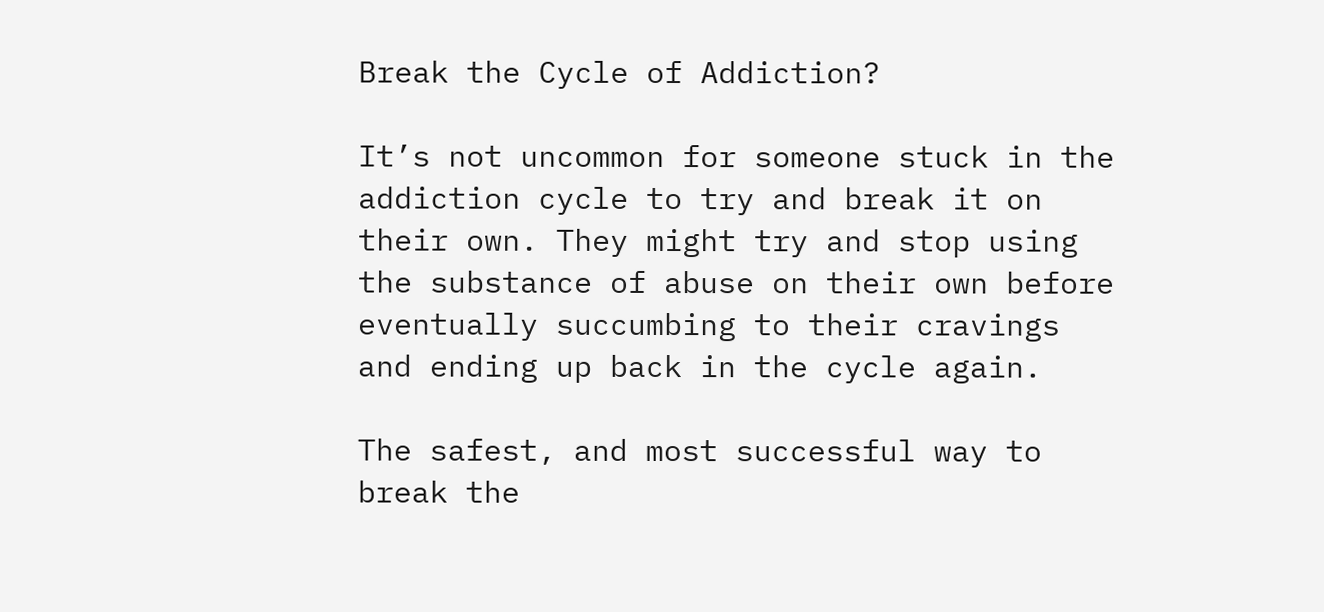Break the Cycle of Addiction?

It’s not uncommon for someone stuck in the addiction cycle to try and break it on their own. They might try and stop using the substance of abuse on their own before eventually succumbing to their cravings and ending up back in the cycle again.

The safest, and most successful way to break the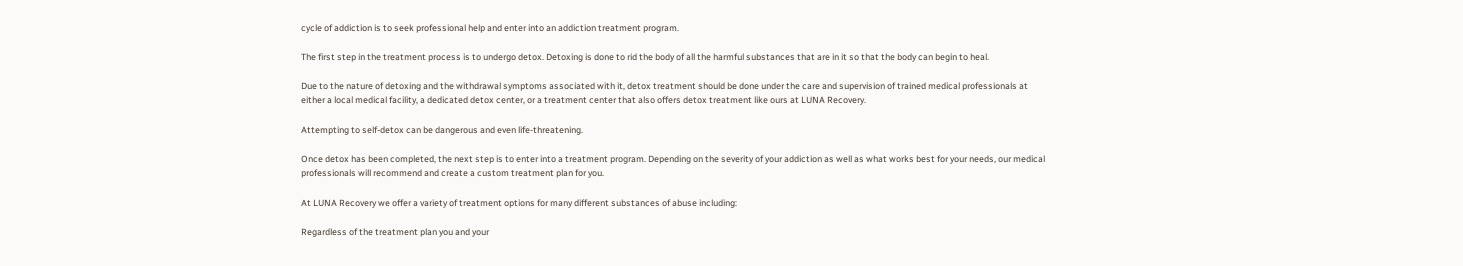cycle of addiction is to seek professional help and enter into an addiction treatment program.

The first step in the treatment process is to undergo detox. Detoxing is done to rid the body of all the harmful substances that are in it so that the body can begin to heal.

Due to the nature of detoxing and the withdrawal symptoms associated with it, detox treatment should be done under the care and supervision of trained medical professionals at either a local medical facility, a dedicated detox center, or a treatment center that also offers detox treatment like ours at LUNA Recovery.

Attempting to self-detox can be dangerous and even life-threatening.

Once detox has been completed, the next step is to enter into a treatment program. Depending on the severity of your addiction as well as what works best for your needs, our medical professionals will recommend and create a custom treatment plan for you.

At LUNA Recovery we offer a variety of treatment options for many different substances of abuse including:

Regardless of the treatment plan you and your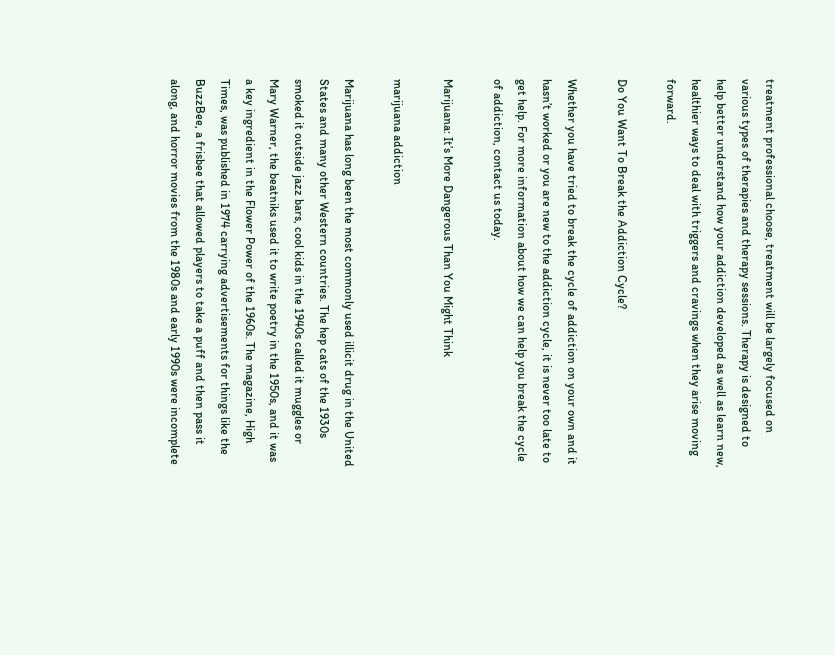treatment professional choose, treatment will be largely focused on various types of therapies and therapy sessions. Therapy is designed to help better understand how your addiction developed as well as learn new, healthier ways to deal with triggers and cravings when they arise moving forward.

Do You Want To Break the Addiction Cycle?

Whether you have tried to break the cycle of addiction on your own and it hasn’t worked or you are new to the addiction cycle, it is never too late to get help. For more information about how we can help you break the cycle of addiction, contact us today.

Marijuana: It’s More Dangerous Than You Might Think

marijuana addiction

Marijuana has long been the most commonly used illicit drug in the United States and many other Western countries. The hep cats of the 1930s smoked it outside jazz bars, cool kids in the 1940s called it muggles or Mary Warner, the beatniks used it to write poetry in the 1950s, and it was a key ingredient in the Flower Power of the 1960s. The magazine, High Times, was published in 1974 carrying advertisements for things like the BuzzBee, a frisbee that allowed players to take a puff and then pass it along, and horror movies from the 1980s and early 1990s were incomplete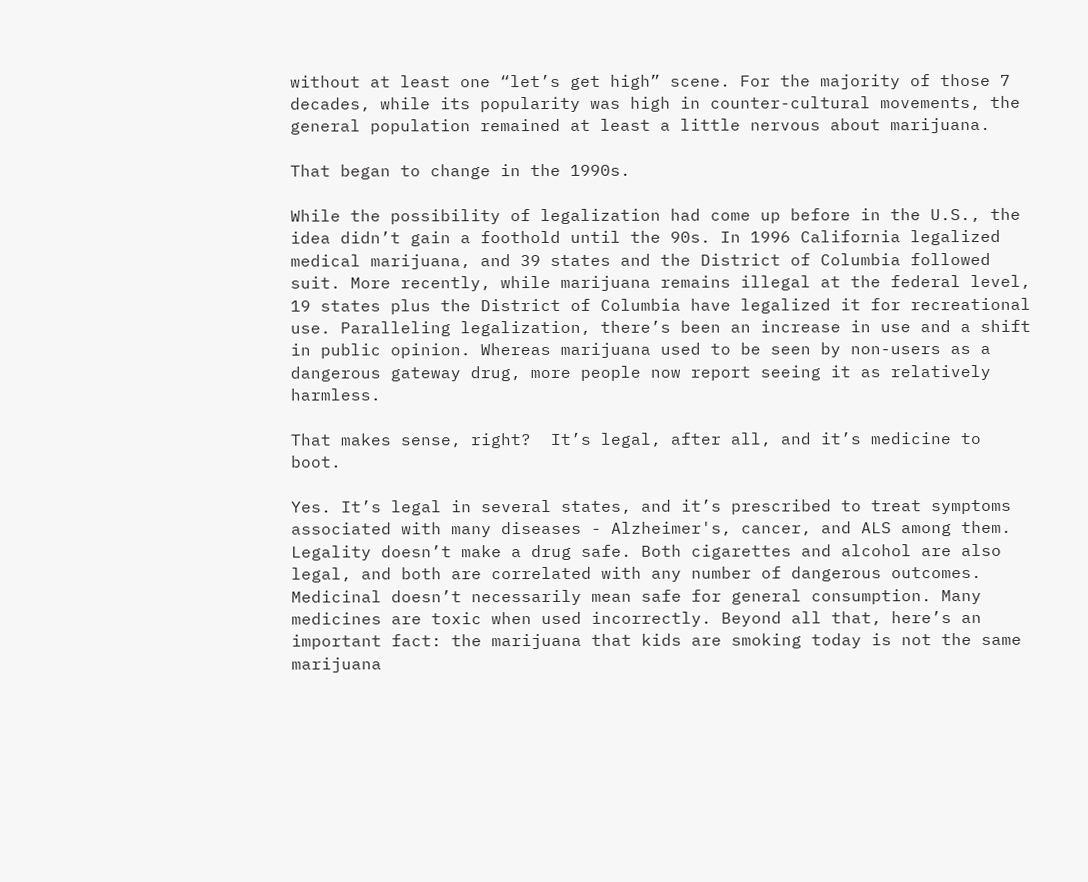without at least one “let’s get high” scene. For the majority of those 7 decades, while its popularity was high in counter-cultural movements, the general population remained at least a little nervous about marijuana.

That began to change in the 1990s.

While the possibility of legalization had come up before in the U.S., the idea didn’t gain a foothold until the 90s. In 1996 California legalized medical marijuana, and 39 states and the District of Columbia followed suit. More recently, while marijuana remains illegal at the federal level, 19 states plus the District of Columbia have legalized it for recreational use. Paralleling legalization, there’s been an increase in use and a shift in public opinion. Whereas marijuana used to be seen by non-users as a dangerous gateway drug, more people now report seeing it as relatively harmless.

That makes sense, right?  It’s legal, after all, and it’s medicine to boot.

Yes. It’s legal in several states, and it’s prescribed to treat symptoms associated with many diseases - Alzheimer's, cancer, and ALS among them. Legality doesn’t make a drug safe. Both cigarettes and alcohol are also legal, and both are correlated with any number of dangerous outcomes. Medicinal doesn’t necessarily mean safe for general consumption. Many medicines are toxic when used incorrectly. Beyond all that, here’s an important fact: the marijuana that kids are smoking today is not the same marijuana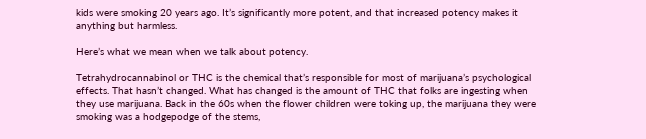kids were smoking 20 years ago. It’s significantly more potent, and that increased potency makes it anything but harmless.

Here’s what we mean when we talk about potency.

Tetrahydrocannabinol or THC is the chemical that’s responsible for most of marijuana’s psychological effects. That hasn’t changed. What has changed is the amount of THC that folks are ingesting when they use marijuana. Back in the 60s when the flower children were toking up, the marijuana they were smoking was a hodgepodge of the stems,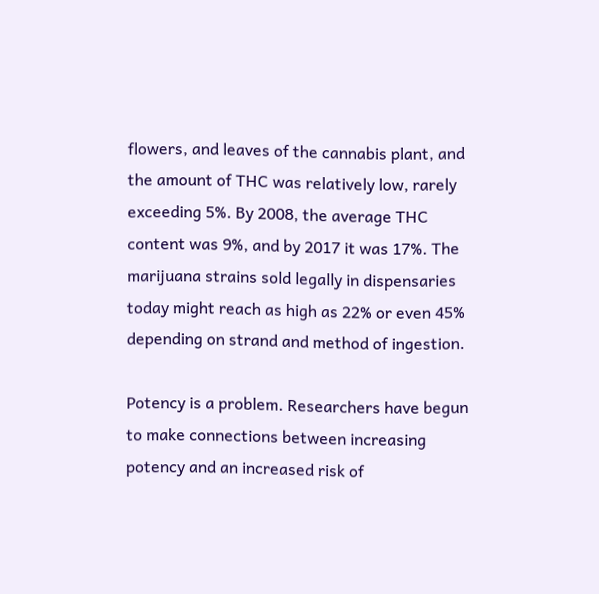flowers, and leaves of the cannabis plant, and the amount of THC was relatively low, rarely exceeding 5%. By 2008, the average THC content was 9%, and by 2017 it was 17%. The marijuana strains sold legally in dispensaries today might reach as high as 22% or even 45% depending on strand and method of ingestion.

Potency is a problem. Researchers have begun to make connections between increasing potency and an increased risk of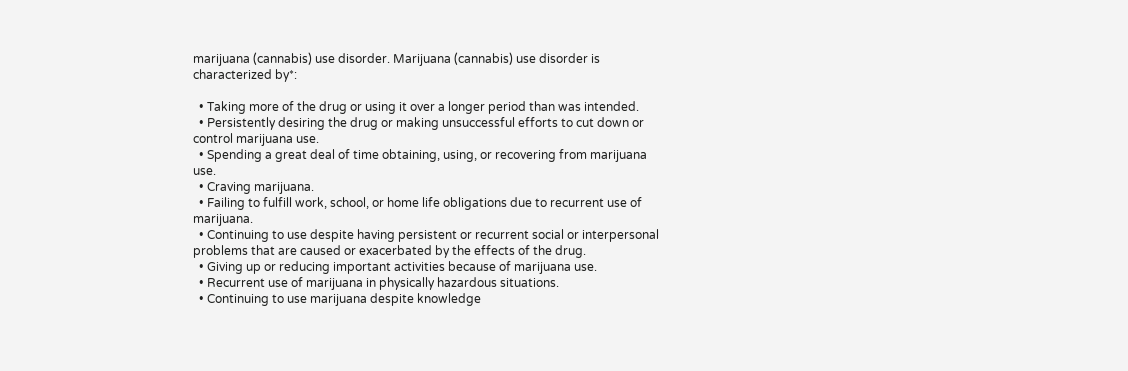marijuana (cannabis) use disorder. Marijuana (cannabis) use disorder is characterized by*:

  • Taking more of the drug or using it over a longer period than was intended.
  • Persistently desiring the drug or making unsuccessful efforts to cut down or control marijuana use.
  • Spending a great deal of time obtaining, using, or recovering from marijuana use.
  • Craving marijuana.
  • Failing to fulfill work, school, or home life obligations due to recurrent use of marijuana.
  • Continuing to use despite having persistent or recurrent social or interpersonal problems that are caused or exacerbated by the effects of the drug.
  • Giving up or reducing important activities because of marijuana use.
  • Recurrent use of marijuana in physically hazardous situations.
  • Continuing to use marijuana despite knowledge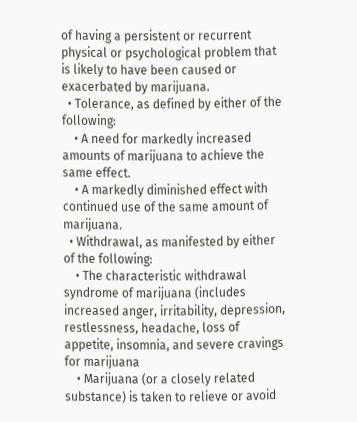of having a persistent or recurrent physical or psychological problem that is likely to have been caused or exacerbated by marijuana.
  • Tolerance, as defined by either of the following:
    • A need for markedly increased amounts of marijuana to achieve the same effect.
    • A markedly diminished effect with continued use of the same amount of marijuana.
  • Withdrawal, as manifested by either of the following:
    • The characteristic withdrawal syndrome of marijuana (includes increased anger, irritability, depression, restlessness, headache, loss of appetite, insomnia, and severe cravings for marijuana
    • Marijuana (or a closely related substance) is taken to relieve or avoid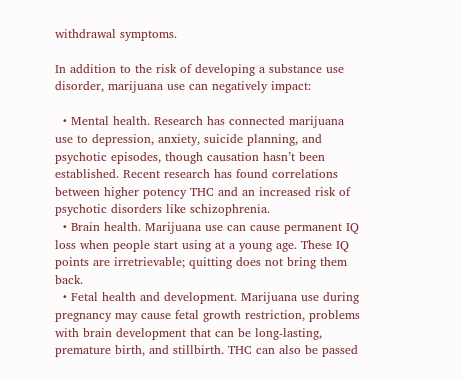withdrawal symptoms.

In addition to the risk of developing a substance use disorder, marijuana use can negatively impact:

  • Mental health. Research has connected marijuana use to depression, anxiety, suicide planning, and psychotic episodes, though causation hasn’t been established. Recent research has found correlations between higher potency THC and an increased risk of psychotic disorders like schizophrenia.
  • Brain health. Marijuana use can cause permanent IQ loss when people start using at a young age. These IQ points are irretrievable; quitting does not bring them back.
  • Fetal health and development. Marijuana use during pregnancy may cause fetal growth restriction, problems with brain development that can be long-lasting, premature birth, and stillbirth. THC can also be passed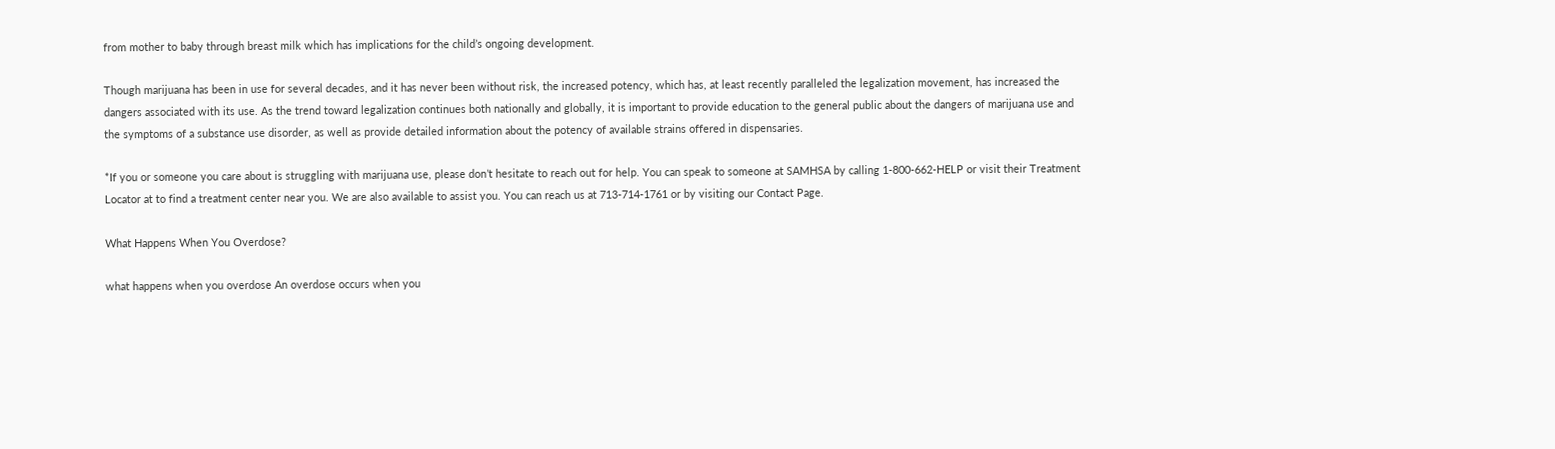from mother to baby through breast milk which has implications for the child’s ongoing development.

Though marijuana has been in use for several decades, and it has never been without risk, the increased potency, which has, at least recently paralleled the legalization movement, has increased the dangers associated with its use. As the trend toward legalization continues both nationally and globally, it is important to provide education to the general public about the dangers of marijuana use and the symptoms of a substance use disorder, as well as provide detailed information about the potency of available strains offered in dispensaries.

*If you or someone you care about is struggling with marijuana use, please don’t hesitate to reach out for help. You can speak to someone at SAMHSA by calling 1-800-662-HELP or visit their Treatment Locator at to find a treatment center near you. We are also available to assist you. You can reach us at 713-714-1761 or by visiting our Contact Page.

What Happens When You Overdose?

what happens when you overdose An overdose occurs when you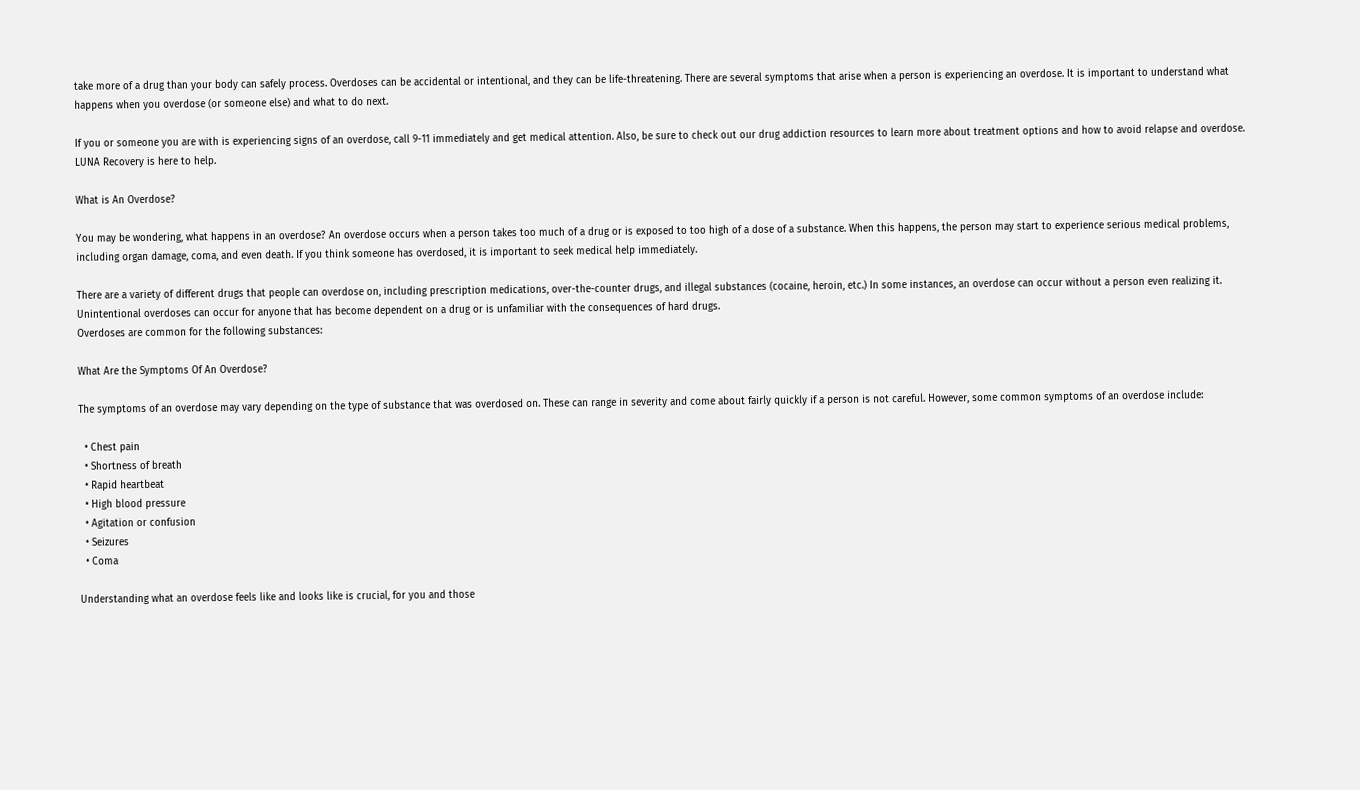take more of a drug than your body can safely process. Overdoses can be accidental or intentional, and they can be life-threatening. There are several symptoms that arise when a person is experiencing an overdose. It is important to understand what happens when you overdose (or someone else) and what to do next.

If you or someone you are with is experiencing signs of an overdose, call 9-11 immediately and get medical attention. Also, be sure to check out our drug addiction resources to learn more about treatment options and how to avoid relapse and overdose. LUNA Recovery is here to help.

What is An Overdose?

You may be wondering, what happens in an overdose? An overdose occurs when a person takes too much of a drug or is exposed to too high of a dose of a substance. When this happens, the person may start to experience serious medical problems, including organ damage, coma, and even death. If you think someone has overdosed, it is important to seek medical help immediately.

There are a variety of different drugs that people can overdose on, including prescription medications, over-the-counter drugs, and illegal substances (cocaine, heroin, etc.) In some instances, an overdose can occur without a person even realizing it. Unintentional overdoses can occur for anyone that has become dependent on a drug or is unfamiliar with the consequences of hard drugs.
Overdoses are common for the following substances:

What Are the Symptoms Of An Overdose?

The symptoms of an overdose may vary depending on the type of substance that was overdosed on. These can range in severity and come about fairly quickly if a person is not careful. However, some common symptoms of an overdose include:

  • Chest pain
  • Shortness of breath
  • Rapid heartbeat
  • High blood pressure
  • Agitation or confusion
  • Seizures
  • Coma

Understanding what an overdose feels like and looks like is crucial, for you and those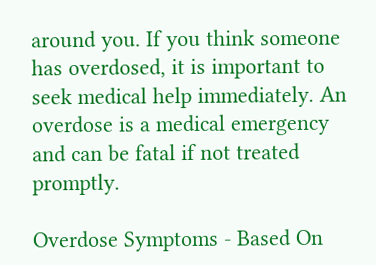around you. If you think someone has overdosed, it is important to seek medical help immediately. An overdose is a medical emergency and can be fatal if not treated promptly.

Overdose Symptoms - Based On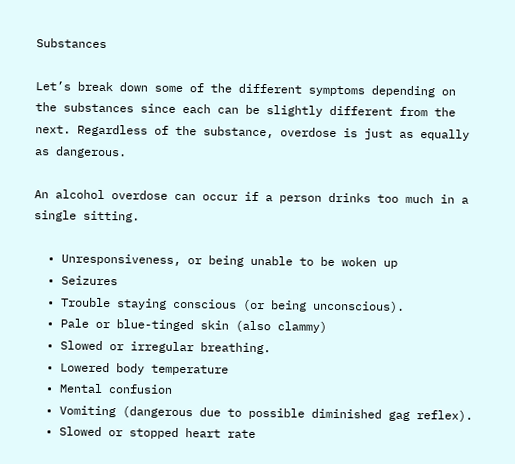Substances

Let’s break down some of the different symptoms depending on the substances since each can be slightly different from the next. Regardless of the substance, overdose is just as equally as dangerous.

An alcohol overdose can occur if a person drinks too much in a single sitting.

  • Unresponsiveness, or being unable to be woken up
  • Seizures
  • Trouble staying conscious (or being unconscious).
  • Pale or blue-tinged skin (also clammy)
  • Slowed or irregular breathing.
  • Lowered body temperature
  • Mental confusion
  • Vomiting (dangerous due to possible diminished gag reflex).
  • Slowed or stopped heart rate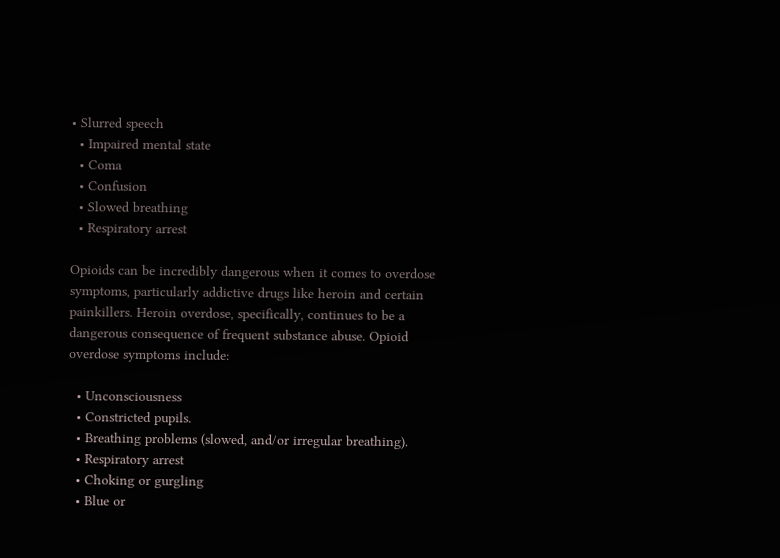• Slurred speech
  • Impaired mental state
  • Coma
  • Confusion
  • Slowed breathing
  • Respiratory arrest

Opioids can be incredibly dangerous when it comes to overdose symptoms, particularly addictive drugs like heroin and certain painkillers. Heroin overdose, specifically, continues to be a dangerous consequence of frequent substance abuse. Opioid overdose symptoms include:

  • Unconsciousness
  • Constricted pupils.
  • Breathing problems (slowed, and/or irregular breathing).
  • Respiratory arrest
  • Choking or gurgling
  • Blue or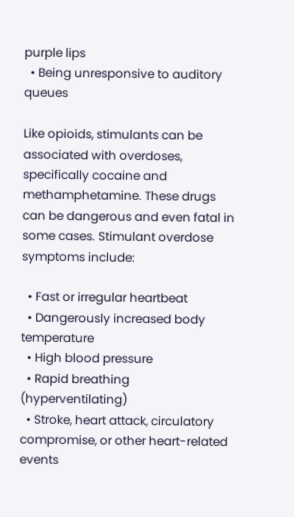purple lips
  • Being unresponsive to auditory queues

Like opioids, stimulants can be associated with overdoses, specifically cocaine and methamphetamine. These drugs can be dangerous and even fatal in some cases. Stimulant overdose symptoms include:

  • Fast or irregular heartbeat
  • Dangerously increased body temperature
  • High blood pressure
  • Rapid breathing (hyperventilating)
  • Stroke, heart attack, circulatory compromise, or other heart-related events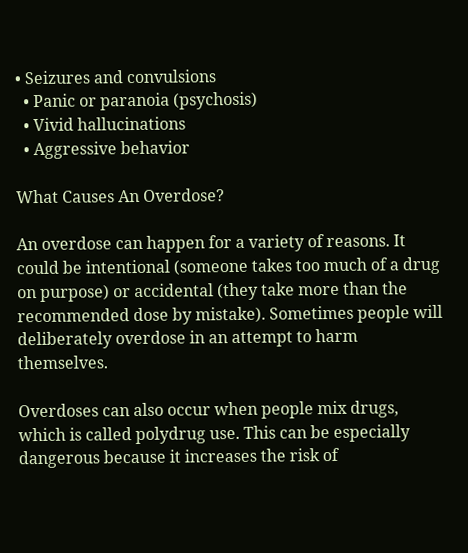• Seizures and convulsions
  • Panic or paranoia (psychosis)
  • Vivid hallucinations
  • Aggressive behavior

What Causes An Overdose?

An overdose can happen for a variety of reasons. It could be intentional (someone takes too much of a drug on purpose) or accidental (they take more than the recommended dose by mistake). Sometimes people will deliberately overdose in an attempt to harm themselves.

Overdoses can also occur when people mix drugs, which is called polydrug use. This can be especially dangerous because it increases the risk of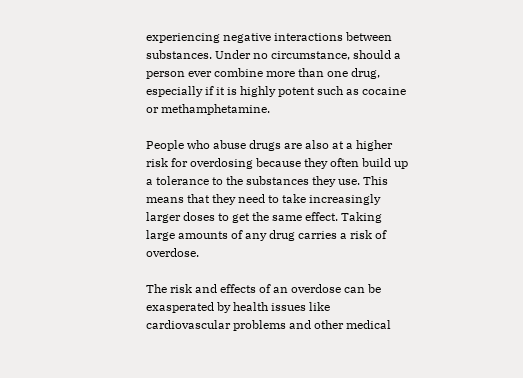experiencing negative interactions between substances. Under no circumstance, should a person ever combine more than one drug, especially if it is highly potent such as cocaine or methamphetamine.

People who abuse drugs are also at a higher risk for overdosing because they often build up a tolerance to the substances they use. This means that they need to take increasingly larger doses to get the same effect. Taking large amounts of any drug carries a risk of overdose.

The risk and effects of an overdose can be exasperated by health issues like cardiovascular problems and other medical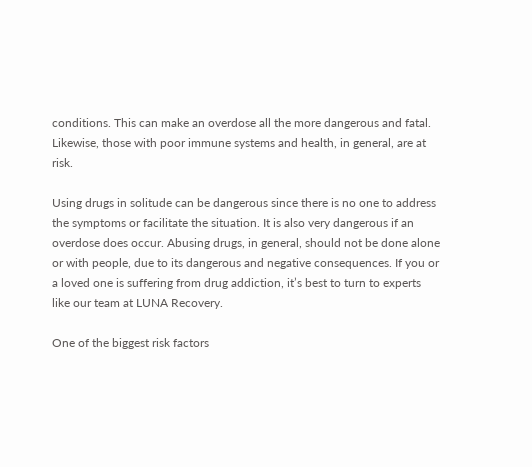conditions. This can make an overdose all the more dangerous and fatal. Likewise, those with poor immune systems and health, in general, are at risk.

Using drugs in solitude can be dangerous since there is no one to address the symptoms or facilitate the situation. It is also very dangerous if an overdose does occur. Abusing drugs, in general, should not be done alone or with people, due to its dangerous and negative consequences. If you or a loved one is suffering from drug addiction, it’s best to turn to experts like our team at LUNA Recovery.

One of the biggest risk factors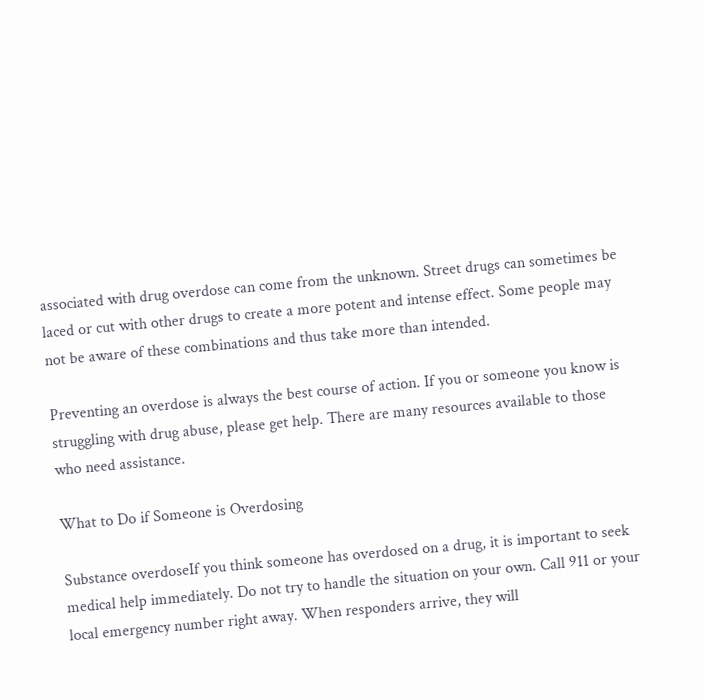associated with drug overdose can come from the unknown. Street drugs can sometimes be laced or cut with other drugs to create a more potent and intense effect. Some people may not be aware of these combinations and thus take more than intended.

Preventing an overdose is always the best course of action. If you or someone you know is struggling with drug abuse, please get help. There are many resources available to those who need assistance.

What to Do if Someone is Overdosing

Substance overdoseIf you think someone has overdosed on a drug, it is important to seek medical help immediately. Do not try to handle the situation on your own. Call 911 or your local emergency number right away. When responders arrive, they will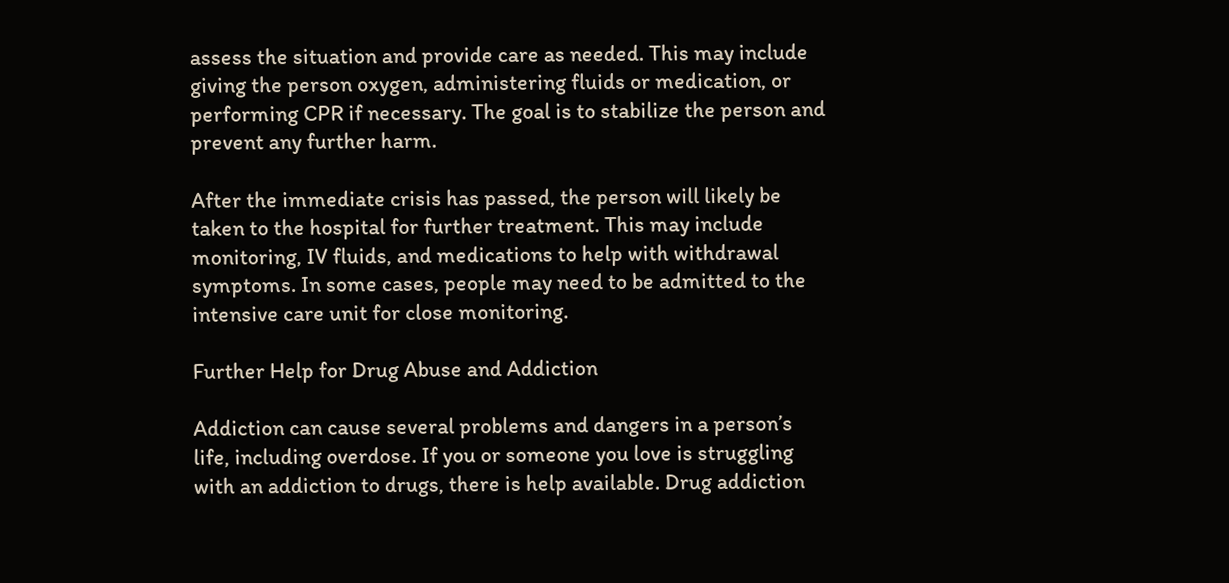assess the situation and provide care as needed. This may include giving the person oxygen, administering fluids or medication, or performing CPR if necessary. The goal is to stabilize the person and prevent any further harm.

After the immediate crisis has passed, the person will likely be taken to the hospital for further treatment. This may include monitoring, IV fluids, and medications to help with withdrawal symptoms. In some cases, people may need to be admitted to the intensive care unit for close monitoring.

Further Help for Drug Abuse and Addiction

Addiction can cause several problems and dangers in a person’s life, including overdose. If you or someone you love is struggling with an addiction to drugs, there is help available. Drug addiction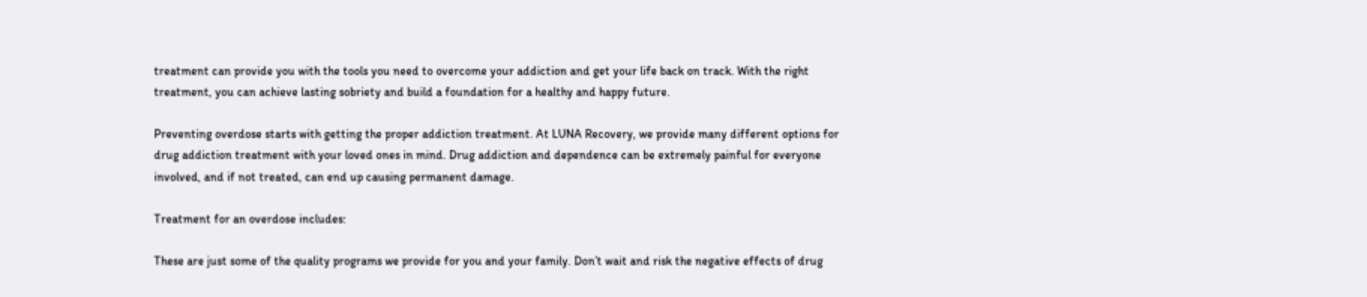treatment can provide you with the tools you need to overcome your addiction and get your life back on track. With the right treatment, you can achieve lasting sobriety and build a foundation for a healthy and happy future.

Preventing overdose starts with getting the proper addiction treatment. At LUNA Recovery, we provide many different options for drug addiction treatment with your loved ones in mind. Drug addiction and dependence can be extremely painful for everyone involved, and if not treated, can end up causing permanent damage.

Treatment for an overdose includes:

These are just some of the quality programs we provide for you and your family. Don’t wait and risk the negative effects of drug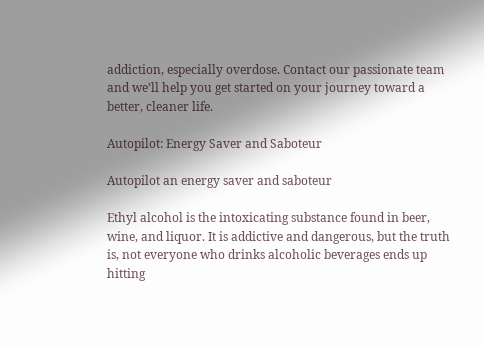addiction, especially overdose. Contact our passionate team and we’ll help you get started on your journey toward a better, cleaner life.

Autopilot: Energy Saver and Saboteur

Autopilot an energy saver and saboteur

Ethyl alcohol is the intoxicating substance found in beer, wine, and liquor. It is addictive and dangerous, but the truth is, not everyone who drinks alcoholic beverages ends up hitting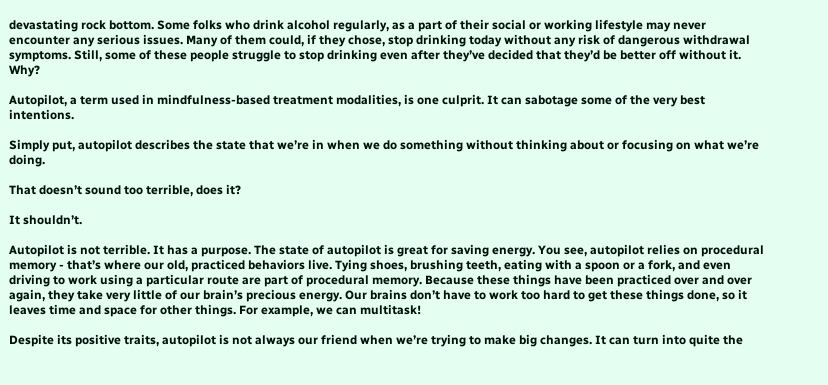devastating rock bottom. Some folks who drink alcohol regularly, as a part of their social or working lifestyle may never encounter any serious issues. Many of them could, if they chose, stop drinking today without any risk of dangerous withdrawal symptoms. Still, some of these people struggle to stop drinking even after they’ve decided that they’d be better off without it. Why?

Autopilot, a term used in mindfulness-based treatment modalities, is one culprit. It can sabotage some of the very best intentions.

Simply put, autopilot describes the state that we’re in when we do something without thinking about or focusing on what we’re doing.

That doesn’t sound too terrible, does it?

It shouldn’t.

Autopilot is not terrible. It has a purpose. The state of autopilot is great for saving energy. You see, autopilot relies on procedural memory - that’s where our old, practiced behaviors live. Tying shoes, brushing teeth, eating with a spoon or a fork, and even driving to work using a particular route are part of procedural memory. Because these things have been practiced over and over again, they take very little of our brain’s precious energy. Our brains don’t have to work too hard to get these things done, so it leaves time and space for other things. For example, we can multitask!

Despite its positive traits, autopilot is not always our friend when we’re trying to make big changes. It can turn into quite the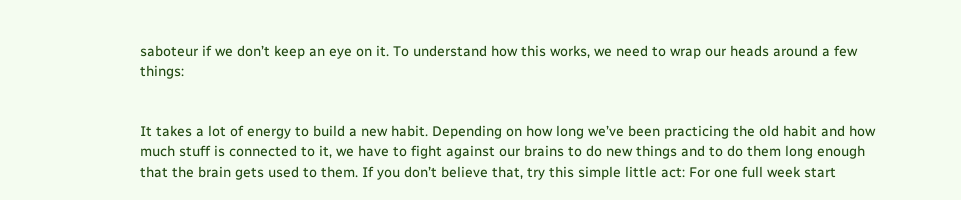saboteur if we don’t keep an eye on it. To understand how this works, we need to wrap our heads around a few things:


It takes a lot of energy to build a new habit. Depending on how long we’ve been practicing the old habit and how much stuff is connected to it, we have to fight against our brains to do new things and to do them long enough that the brain gets used to them. If you don’t believe that, try this simple little act: For one full week start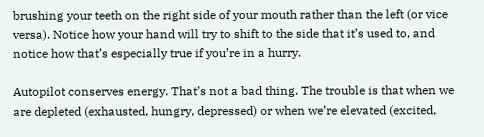brushing your teeth on the right side of your mouth rather than the left (or vice versa). Notice how your hand will try to shift to the side that it’s used to, and notice how that’s especially true if you’re in a hurry.

Autopilot conserves energy. That’s not a bad thing. The trouble is that when we are depleted (exhausted, hungry, depressed) or when we’re elevated (excited,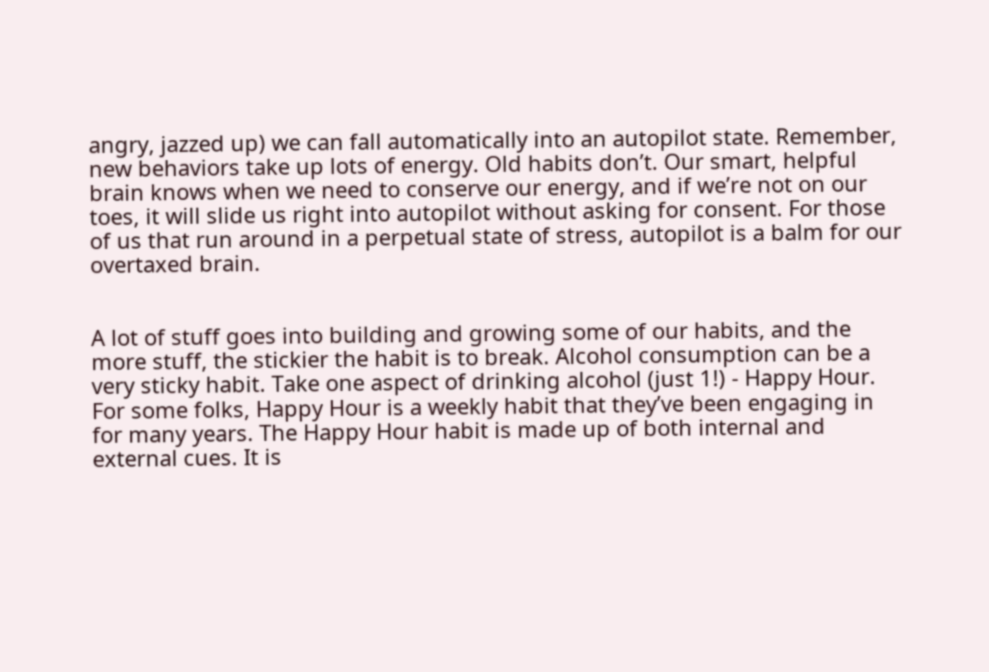angry, jazzed up) we can fall automatically into an autopilot state. Remember, new behaviors take up lots of energy. Old habits don’t. Our smart, helpful brain knows when we need to conserve our energy, and if we’re not on our toes, it will slide us right into autopilot without asking for consent. For those of us that run around in a perpetual state of stress, autopilot is a balm for our overtaxed brain.


A lot of stuff goes into building and growing some of our habits, and the more stuff, the stickier the habit is to break. Alcohol consumption can be a very sticky habit. Take one aspect of drinking alcohol (just 1!) - Happy Hour. For some folks, Happy Hour is a weekly habit that they’ve been engaging in for many years. The Happy Hour habit is made up of both internal and external cues. It is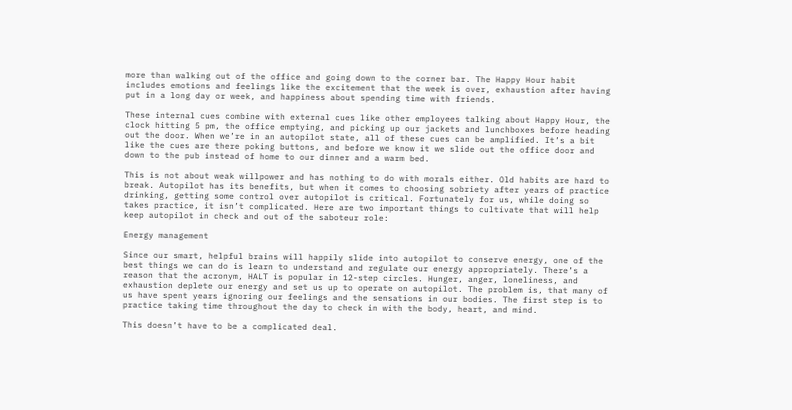more than walking out of the office and going down to the corner bar. The Happy Hour habit includes emotions and feelings like the excitement that the week is over, exhaustion after having put in a long day or week, and happiness about spending time with friends.

These internal cues combine with external cues like other employees talking about Happy Hour, the clock hitting 5 pm, the office emptying, and picking up our jackets and lunchboxes before heading out the door. When we’re in an autopilot state, all of these cues can be amplified. It’s a bit like the cues are there poking buttons, and before we know it we slide out the office door and down to the pub instead of home to our dinner and a warm bed.

This is not about weak willpower and has nothing to do with morals either. Old habits are hard to break. Autopilot has its benefits, but when it comes to choosing sobriety after years of practice drinking, getting some control over autopilot is critical. Fortunately for us, while doing so takes practice, it isn’t complicated. Here are two important things to cultivate that will help keep autopilot in check and out of the saboteur role:

Energy management

Since our smart, helpful brains will happily slide into autopilot to conserve energy, one of the best things we can do is learn to understand and regulate our energy appropriately. There’s a reason that the acronym, HALT is popular in 12-step circles. Hunger, anger, loneliness, and exhaustion deplete our energy and set us up to operate on autopilot. The problem is, that many of us have spent years ignoring our feelings and the sensations in our bodies. The first step is to practice taking time throughout the day to check in with the body, heart, and mind.

This doesn’t have to be a complicated deal.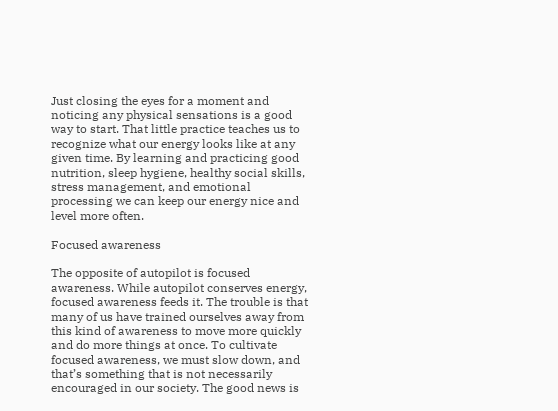Just closing the eyes for a moment and noticing any physical sensations is a good way to start. That little practice teaches us to recognize what our energy looks like at any given time. By learning and practicing good nutrition, sleep hygiene, healthy social skills, stress management, and emotional processing we can keep our energy nice and level more often.

Focused awareness

The opposite of autopilot is focused awareness. While autopilot conserves energy, focused awareness feeds it. The trouble is that many of us have trained ourselves away from this kind of awareness to move more quickly and do more things at once. To cultivate focused awareness, we must slow down, and that’s something that is not necessarily encouraged in our society. The good news is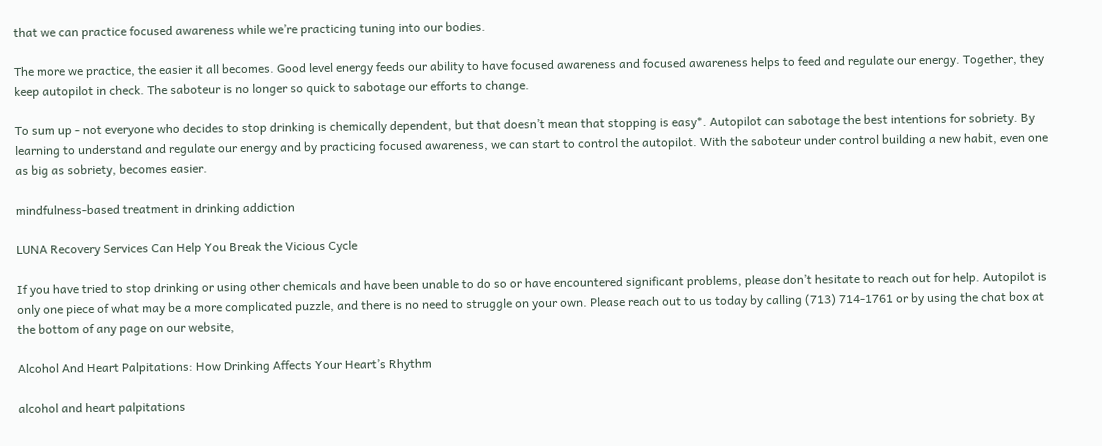that we can practice focused awareness while we’re practicing tuning into our bodies.

The more we practice, the easier it all becomes. Good level energy feeds our ability to have focused awareness and focused awareness helps to feed and regulate our energy. Together, they keep autopilot in check. The saboteur is no longer so quick to sabotage our efforts to change.

To sum up - not everyone who decides to stop drinking is chemically dependent, but that doesn’t mean that stopping is easy*. Autopilot can sabotage the best intentions for sobriety. By learning to understand and regulate our energy and by practicing focused awareness, we can start to control the autopilot. With the saboteur under control building a new habit, even one as big as sobriety, becomes easier.

mindfulness-based treatment in drinking addiction

LUNA Recovery Services Can Help You Break the Vicious Cycle

If you have tried to stop drinking or using other chemicals and have been unable to do so or have encountered significant problems, please don’t hesitate to reach out for help. Autopilot is only one piece of what may be a more complicated puzzle, and there is no need to struggle on your own. Please reach out to us today by calling (713) 714-1761 or by using the chat box at the bottom of any page on our website,

Alcohol And Heart Palpitations: How Drinking Affects Your Heart’s Rhythm

alcohol and heart palpitations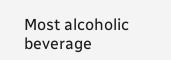Most alcoholic beverage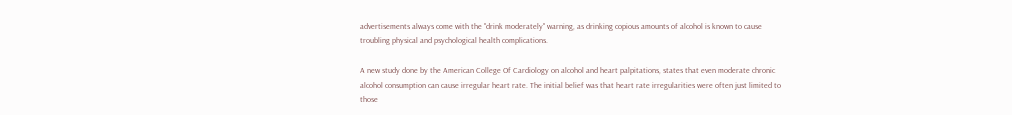advertisements always come with the "drink moderately" warning, as drinking copious amounts of alcohol is known to cause troubling physical and psychological health complications.

A new study done by the American College Of Cardiology on alcohol and heart palpitations, states that even moderate chronic alcohol consumption can cause irregular heart rate. The initial belief was that heart rate irregularities were often just limited to those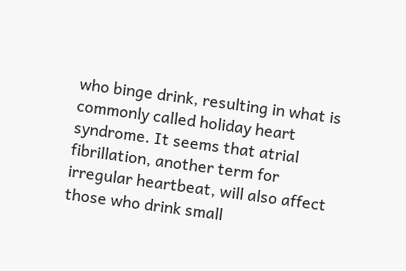who binge drink, resulting in what is commonly called holiday heart syndrome. It seems that atrial fibrillation, another term for irregular heartbeat, will also affect those who drink small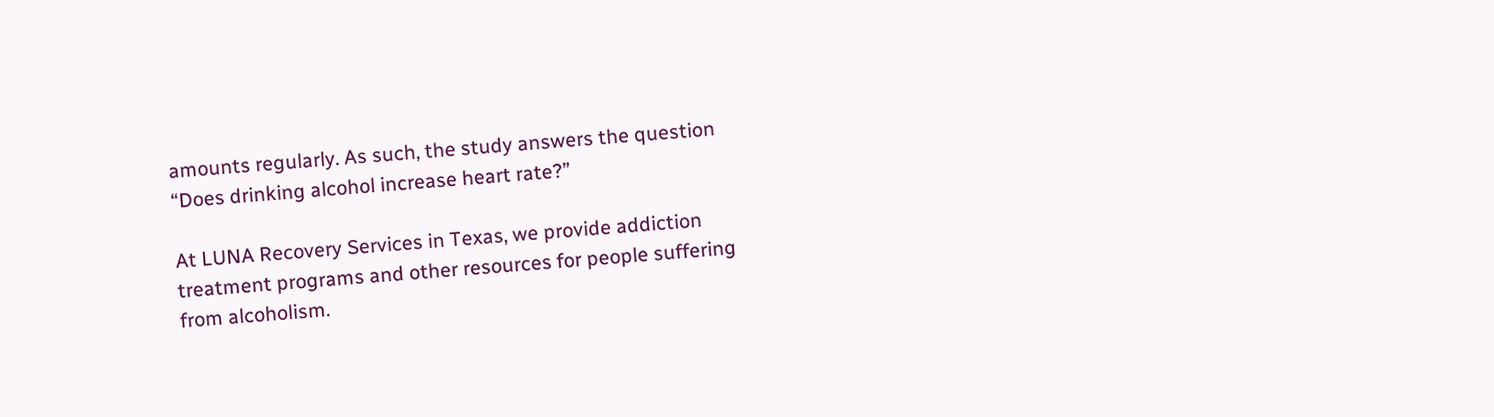amounts regularly. As such, the study answers the question “Does drinking alcohol increase heart rate?”

At LUNA Recovery Services in Texas, we provide addiction treatment programs and other resources for people suffering from alcoholism.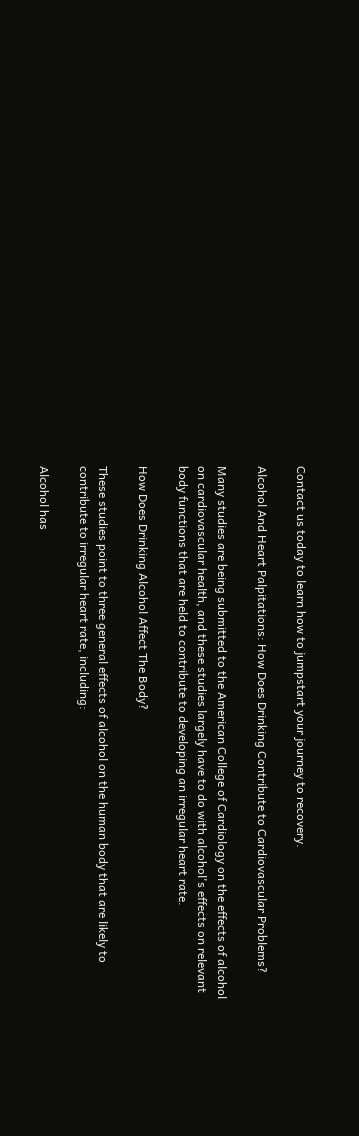Contact us today to learn how to jumpstart your journey to recovery.

Alcohol And Heart Palpitations: How Does Drinking Contribute to Cardiovascular Problems?

Many studies are being submitted to the American College of Cardiology on the effects of alcohol on cardiovascular health, and these studies largely have to do with alcohol's effects on relevant body functions that are held to contribute to developing an irregular heart rate.

How Does Drinking Alcohol Affect The Body?

These studies point to three general effects of alcohol on the human body that are likely to contribute to irregular heart rate, including:

Alcohol has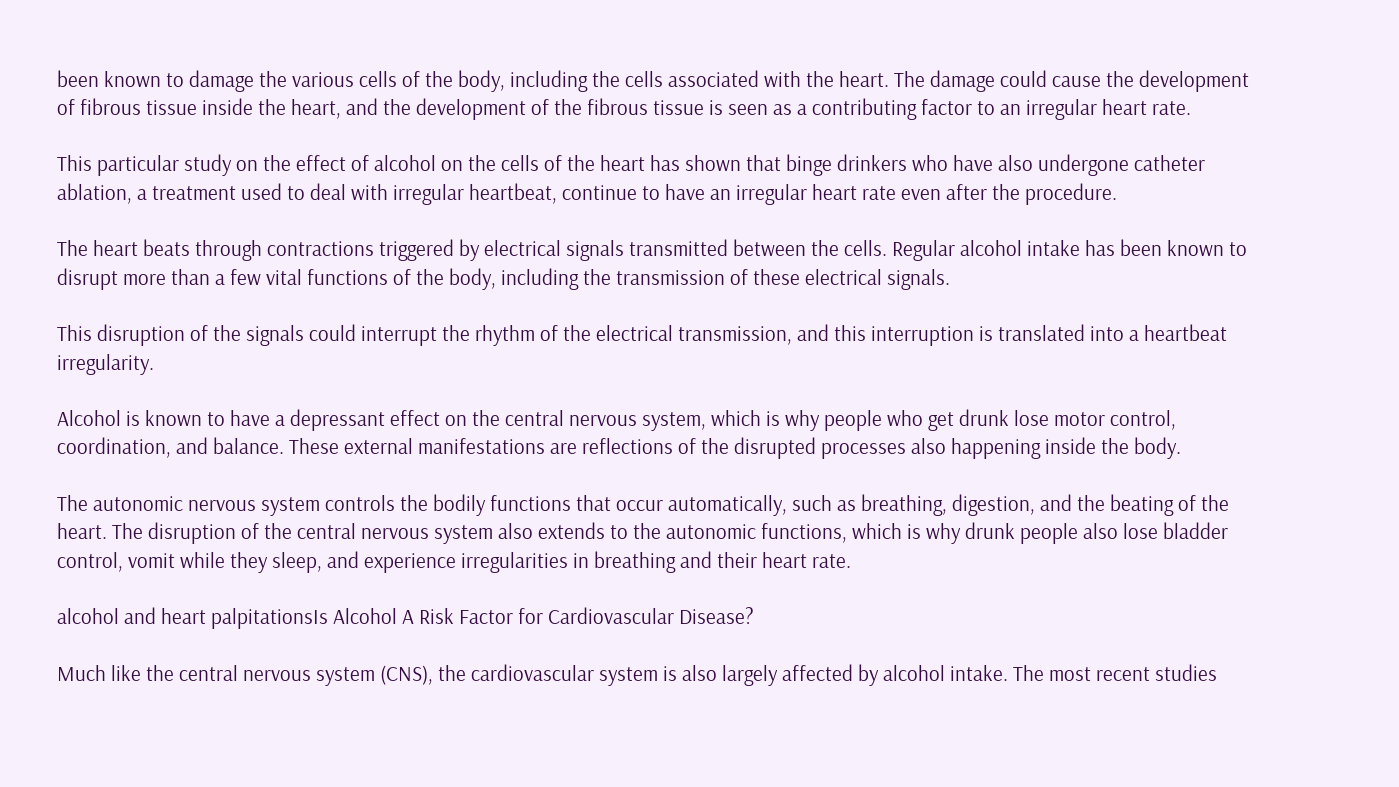been known to damage the various cells of the body, including the cells associated with the heart. The damage could cause the development of fibrous tissue inside the heart, and the development of the fibrous tissue is seen as a contributing factor to an irregular heart rate.

This particular study on the effect of alcohol on the cells of the heart has shown that binge drinkers who have also undergone catheter ablation, a treatment used to deal with irregular heartbeat, continue to have an irregular heart rate even after the procedure.

The heart beats through contractions triggered by electrical signals transmitted between the cells. Regular alcohol intake has been known to disrupt more than a few vital functions of the body, including the transmission of these electrical signals.

This disruption of the signals could interrupt the rhythm of the electrical transmission, and this interruption is translated into a heartbeat irregularity.

Alcohol is known to have a depressant effect on the central nervous system, which is why people who get drunk lose motor control, coordination, and balance. These external manifestations are reflections of the disrupted processes also happening inside the body.

The autonomic nervous system controls the bodily functions that occur automatically, such as breathing, digestion, and the beating of the heart. The disruption of the central nervous system also extends to the autonomic functions, which is why drunk people also lose bladder control, vomit while they sleep, and experience irregularities in breathing and their heart rate.

alcohol and heart palpitationsIs Alcohol A Risk Factor for Cardiovascular Disease?

Much like the central nervous system (CNS), the cardiovascular system is also largely affected by alcohol intake. The most recent studies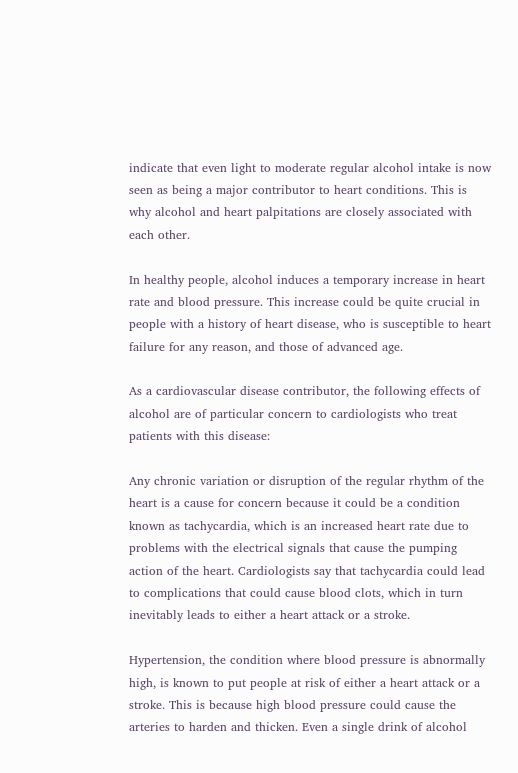indicate that even light to moderate regular alcohol intake is now seen as being a major contributor to heart conditions. This is why alcohol and heart palpitations are closely associated with each other.

In healthy people, alcohol induces a temporary increase in heart rate and blood pressure. This increase could be quite crucial in people with a history of heart disease, who is susceptible to heart failure for any reason, and those of advanced age.

As a cardiovascular disease contributor, the following effects of alcohol are of particular concern to cardiologists who treat patients with this disease:

Any chronic variation or disruption of the regular rhythm of the heart is a cause for concern because it could be a condition known as tachycardia, which is an increased heart rate due to problems with the electrical signals that cause the pumping action of the heart. Cardiologists say that tachycardia could lead to complications that could cause blood clots, which in turn inevitably leads to either a heart attack or a stroke.

Hypertension, the condition where blood pressure is abnormally high, is known to put people at risk of either a heart attack or a stroke. This is because high blood pressure could cause the arteries to harden and thicken. Even a single drink of alcohol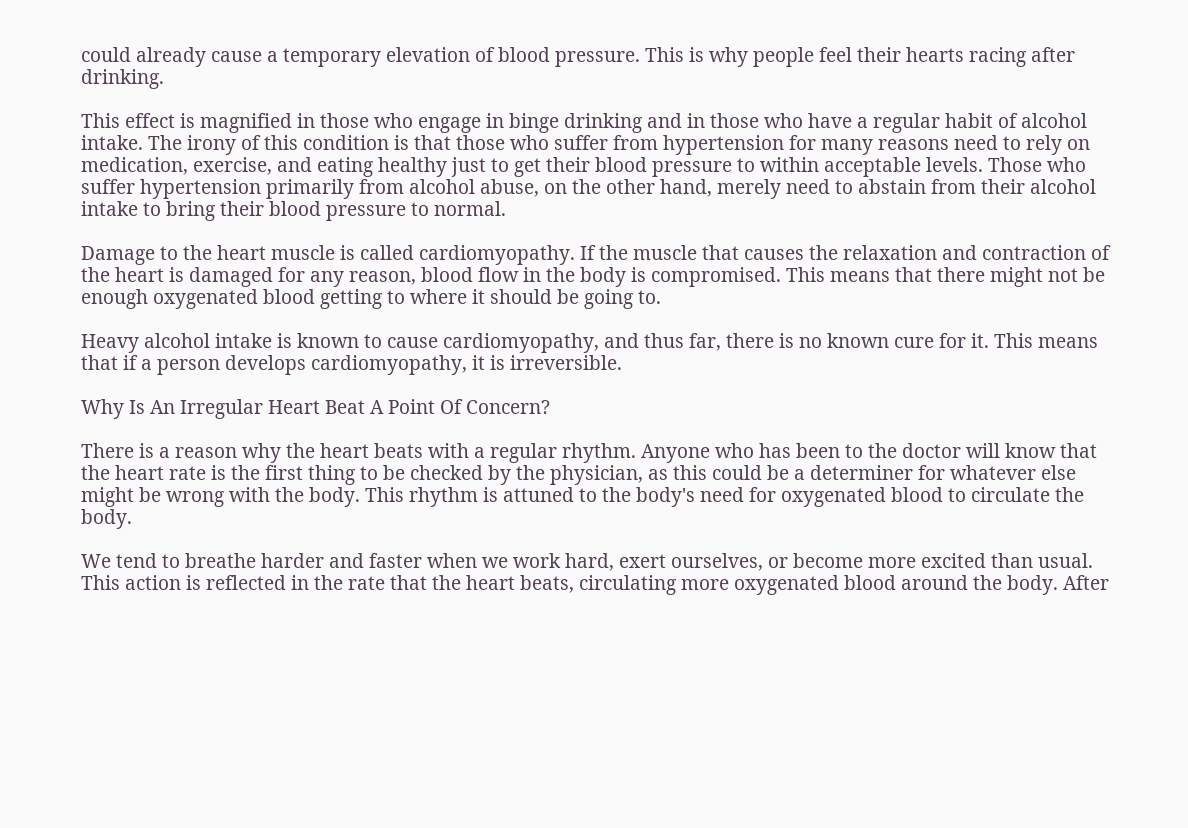could already cause a temporary elevation of blood pressure. This is why people feel their hearts racing after drinking.

This effect is magnified in those who engage in binge drinking and in those who have a regular habit of alcohol intake. The irony of this condition is that those who suffer from hypertension for many reasons need to rely on medication, exercise, and eating healthy just to get their blood pressure to within acceptable levels. Those who suffer hypertension primarily from alcohol abuse, on the other hand, merely need to abstain from their alcohol intake to bring their blood pressure to normal.

Damage to the heart muscle is called cardiomyopathy. If the muscle that causes the relaxation and contraction of the heart is damaged for any reason, blood flow in the body is compromised. This means that there might not be enough oxygenated blood getting to where it should be going to.

Heavy alcohol intake is known to cause cardiomyopathy, and thus far, there is no known cure for it. This means that if a person develops cardiomyopathy, it is irreversible.

Why Is An Irregular Heart Beat A Point Of Concern?

There is a reason why the heart beats with a regular rhythm. Anyone who has been to the doctor will know that the heart rate is the first thing to be checked by the physician, as this could be a determiner for whatever else might be wrong with the body. This rhythm is attuned to the body's need for oxygenated blood to circulate the body.

We tend to breathe harder and faster when we work hard, exert ourselves, or become more excited than usual. This action is reflected in the rate that the heart beats, circulating more oxygenated blood around the body. After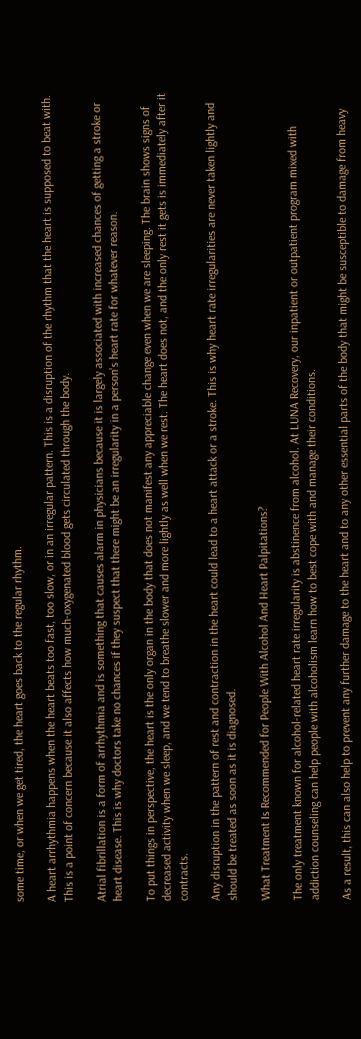some time, or when we get tired, the heart goes back to the regular rhythm.

A heart arrhythmia happens when the heart beats too fast, too slow, or in an irregular pattern. This is a disruption of the rhythm that the heart is supposed to beat with. This is a point of concern because it also affects how much-oxygenated blood gets circulated through the body.

Atrial fibrillation is a form of arrhythmia and is something that causes alarm in physicians because it is largely associated with increased chances of getting a stroke or heart disease. This is why doctors take no chances if they suspect that there might be an irregularity in a person's heart rate for whatever reason.

To put things in perspective, the heart is the only organ in the body that does not manifest any appreciable change even when we are sleeping. The brain shows signs of decreased activity when we sleep, and we tend to breathe slower and more lightly as well when we rest. The heart does not, and the only rest it gets is immediately after it contracts.

Any disruption in the pattern of rest and contraction in the heart could lead to a heart attack or a stroke. This is why heart rate irregularities are never taken lightly and should be treated as soon as it is diagnosed.

What Treatment Is Recommended for People With Alcohol And Heart Palpitations?

The only treatment known for alcohol-related heart rate irregularity is abstinence from alcohol. At LUNA Recovery, our inpatient or outpatient program mixed with addiction counseling can help people with alcoholism learn how to best cope with and manage their conditions.

As a result, this can also help to prevent any further damage to the heart and to any other essential parts of the body that might be susceptible to damage from heavy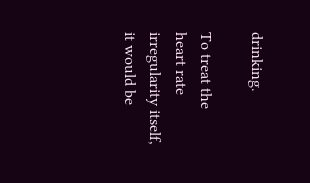drinking.

To treat the heart rate irregularity itself, it would be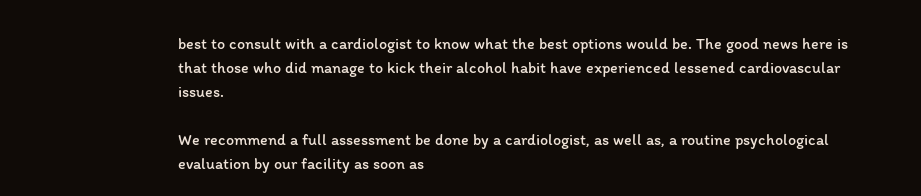best to consult with a cardiologist to know what the best options would be. The good news here is that those who did manage to kick their alcohol habit have experienced lessened cardiovascular issues.

We recommend a full assessment be done by a cardiologist, as well as, a routine psychological evaluation by our facility as soon as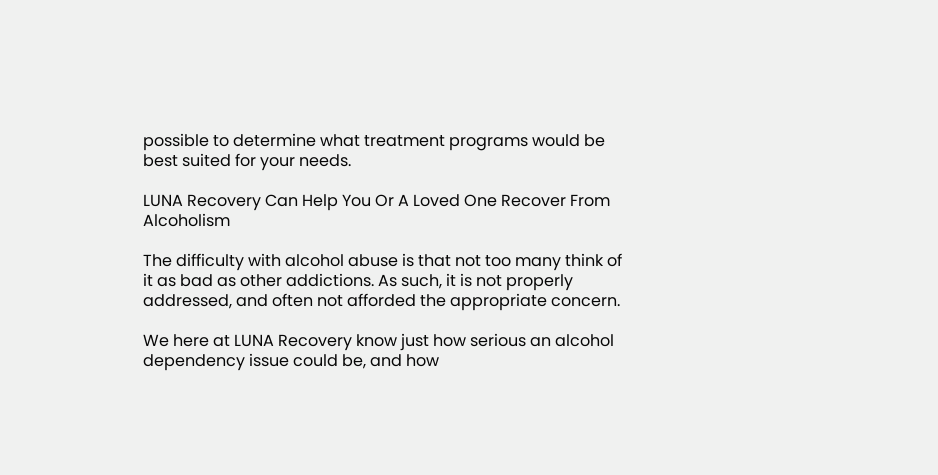possible to determine what treatment programs would be best suited for your needs.

LUNA Recovery Can Help You Or A Loved One Recover From Alcoholism

The difficulty with alcohol abuse is that not too many think of it as bad as other addictions. As such, it is not properly addressed, and often not afforded the appropriate concern.

We here at LUNA Recovery know just how serious an alcohol dependency issue could be, and how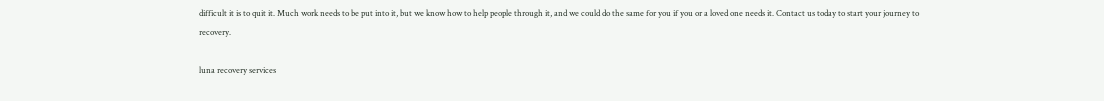difficult it is to quit it. Much work needs to be put into it, but we know how to help people through it, and we could do the same for you if you or a loved one needs it. Contact us today to start your journey to recovery.

luna recovery services